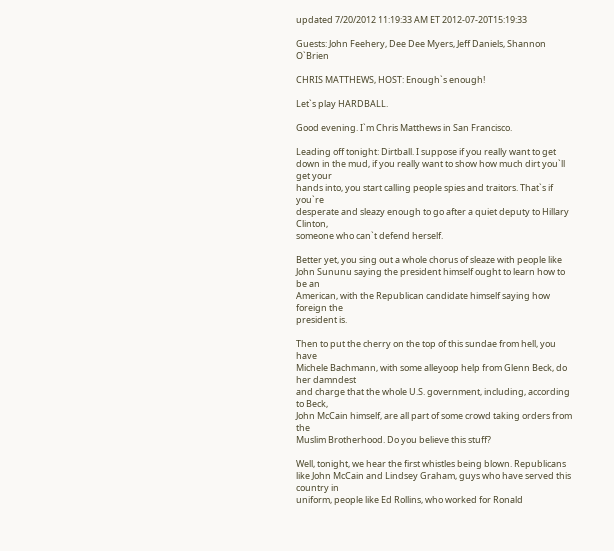updated 7/20/2012 11:19:33 AM ET 2012-07-20T15:19:33

Guests: John Feehery, Dee Dee Myers, Jeff Daniels, Shannon O`Brien

CHRIS MATTHEWS, HOST: Enough`s enough!

Let`s play HARDBALL.

Good evening. I`m Chris Matthews in San Francisco.

Leading off tonight: Dirtball. I suppose if you really want to get
down in the mud, if you really want to show how much dirt you`ll get your
hands into, you start calling people spies and traitors. That`s if you`re
desperate and sleazy enough to go after a quiet deputy to Hillary Clinton,
someone who can`t defend herself.

Better yet, you sing out a whole chorus of sleaze with people like
John Sununu saying the president himself ought to learn how to be an
American, with the Republican candidate himself saying how foreign the
president is.

Then to put the cherry on the top of this sundae from hell, you have
Michele Bachmann, with some alleyoop help from Glenn Beck, do her damndest
and charge that the whole U.S. government, including, according to Beck,
John McCain himself, are all part of some crowd taking orders from the
Muslim Brotherhood. Do you believe this stuff?

Well, tonight, we hear the first whistles being blown. Republicans
like John McCain and Lindsey Graham, guys who have served this country in
uniform, people like Ed Rollins, who worked for Ronald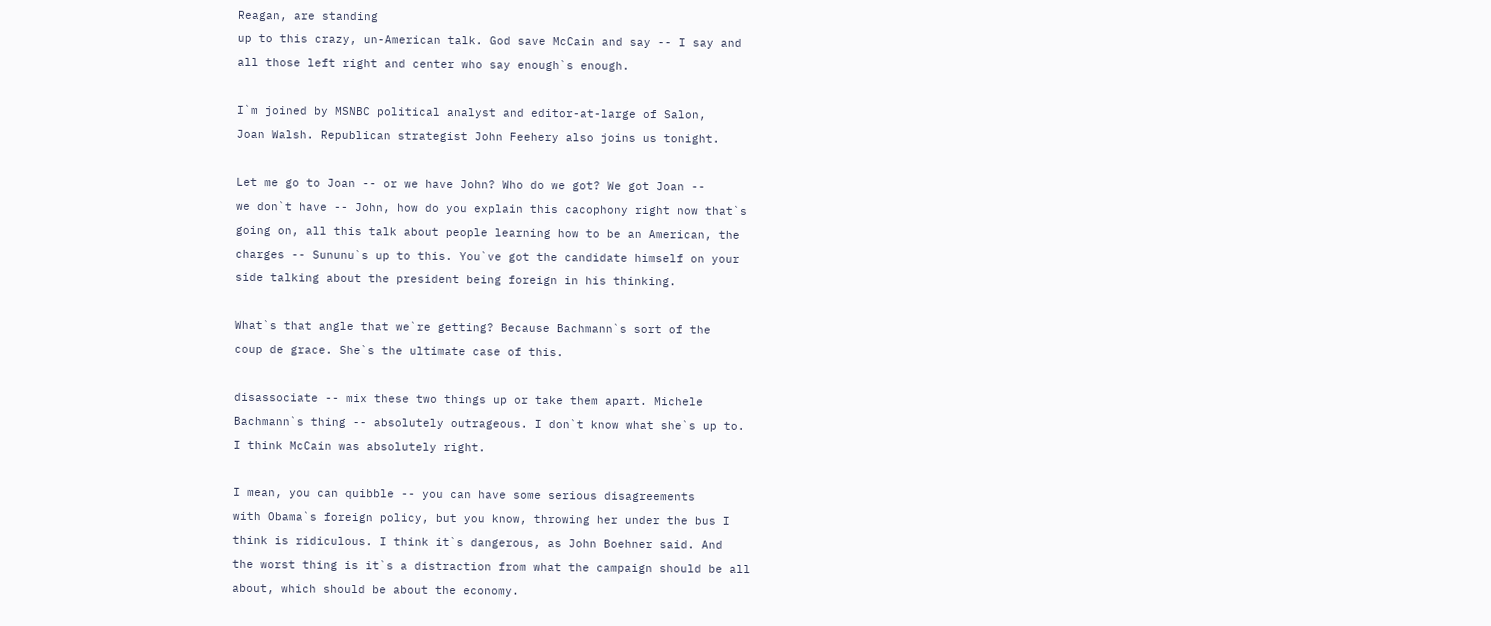Reagan, are standing
up to this crazy, un-American talk. God save McCain and say -- I say and
all those left right and center who say enough`s enough.

I`m joined by MSNBC political analyst and editor-at-large of Salon,
Joan Walsh. Republican strategist John Feehery also joins us tonight.

Let me go to Joan -- or we have John? Who do we got? We got Joan --
we don`t have -- John, how do you explain this cacophony right now that`s
going on, all this talk about people learning how to be an American, the
charges -- Sununu`s up to this. You`ve got the candidate himself on your
side talking about the president being foreign in his thinking.

What`s that angle that we`re getting? Because Bachmann`s sort of the
coup de grace. She`s the ultimate case of this.

disassociate -- mix these two things up or take them apart. Michele
Bachmann`s thing -- absolutely outrageous. I don`t know what she`s up to.
I think McCain was absolutely right.

I mean, you can quibble -- you can have some serious disagreements
with Obama`s foreign policy, but you know, throwing her under the bus I
think is ridiculous. I think it`s dangerous, as John Boehner said. And
the worst thing is it`s a distraction from what the campaign should be all
about, which should be about the economy.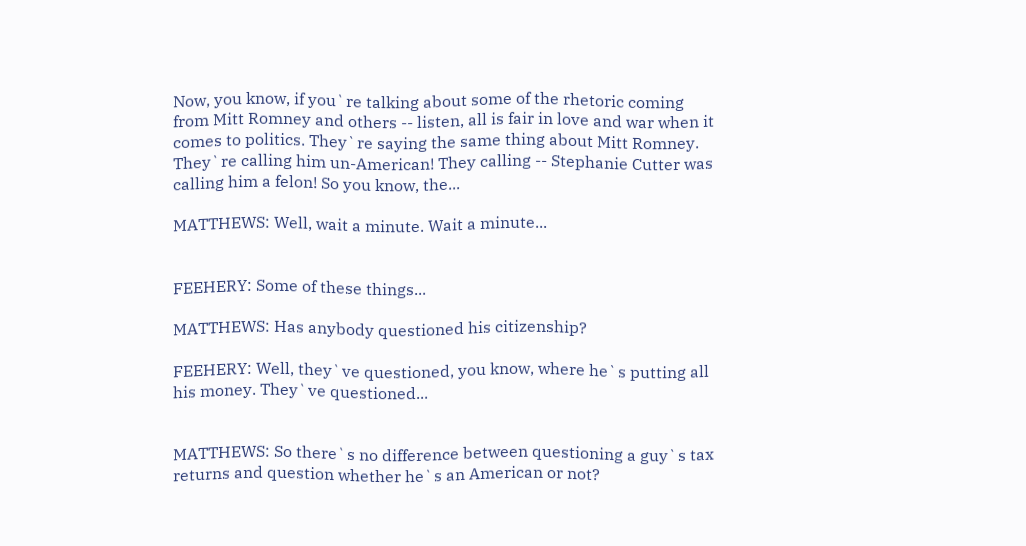Now, you know, if you`re talking about some of the rhetoric coming
from Mitt Romney and others -- listen, all is fair in love and war when it
comes to politics. They`re saying the same thing about Mitt Romney.
They`re calling him un-American! They calling -- Stephanie Cutter was
calling him a felon! So you know, the...

MATTHEWS: Well, wait a minute. Wait a minute...


FEEHERY: Some of these things...

MATTHEWS: Has anybody questioned his citizenship?

FEEHERY: Well, they`ve questioned, you know, where he`s putting all
his money. They`ve questioned...


MATTHEWS: So there`s no difference between questioning a guy`s tax
returns and question whether he`s an American or not?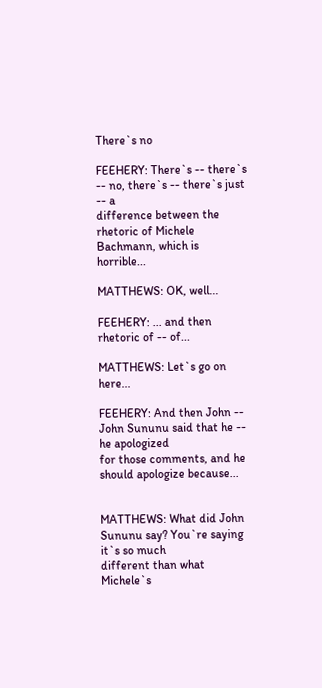There`s no

FEEHERY: There`s -- there`s -- no, there`s -- there`s just -- a
difference between the rhetoric of Michele Bachmann, which is horrible...

MATTHEWS: OK, well...

FEEHERY: ... and then rhetoric of -- of...

MATTHEWS: Let`s go on here...

FEEHERY: And then John -- John Sununu said that he -- he apologized
for those comments, and he should apologize because...


MATTHEWS: What did John Sununu say? You`re saying it`s so much
different than what Michele`s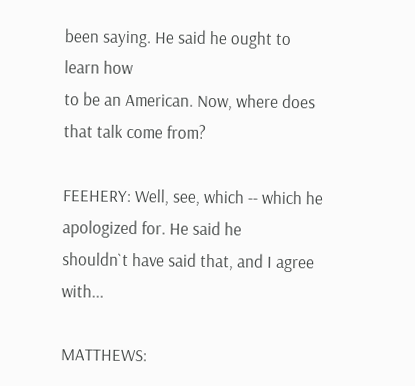been saying. He said he ought to learn how
to be an American. Now, where does that talk come from?

FEEHERY: Well, see, which -- which he apologized for. He said he
shouldn`t have said that, and I agree with...

MATTHEWS: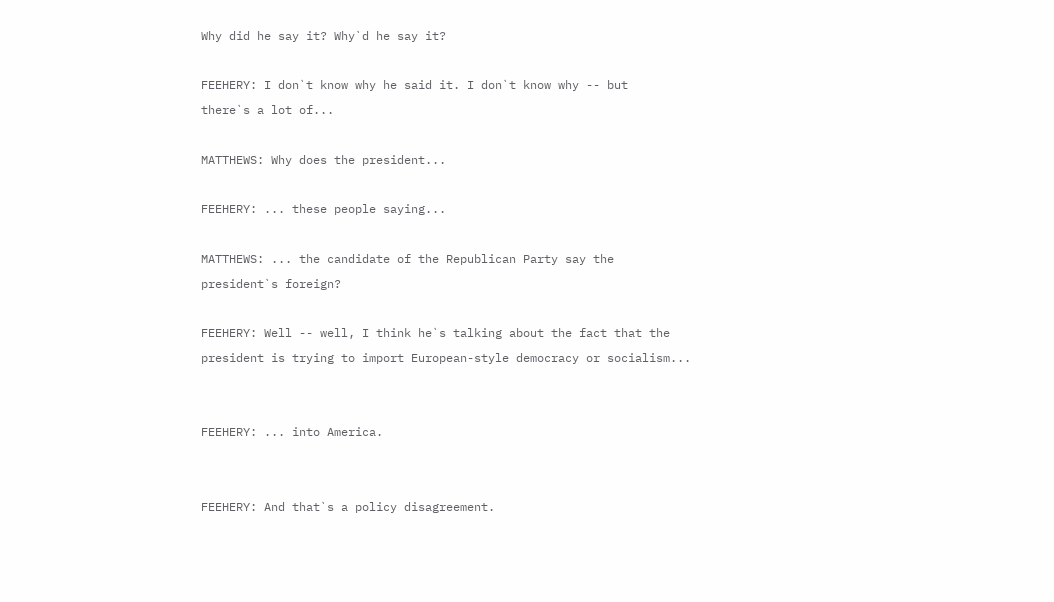Why did he say it? Why`d he say it?

FEEHERY: I don`t know why he said it. I don`t know why -- but
there`s a lot of...

MATTHEWS: Why does the president...

FEEHERY: ... these people saying...

MATTHEWS: ... the candidate of the Republican Party say the
president`s foreign?

FEEHERY: Well -- well, I think he`s talking about the fact that the
president is trying to import European-style democracy or socialism...


FEEHERY: ... into America.


FEEHERY: And that`s a policy disagreement.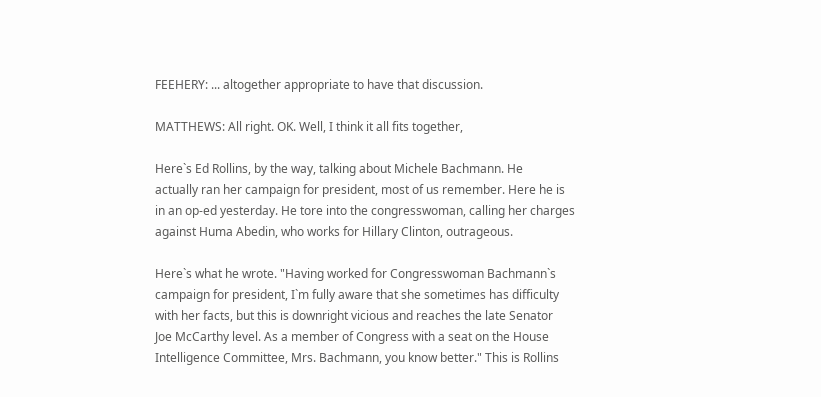FEEHERY: ... altogether appropriate to have that discussion.

MATTHEWS: All right. OK. Well, I think it all fits together,

Here`s Ed Rollins, by the way, talking about Michele Bachmann. He
actually ran her campaign for president, most of us remember. Here he is
in an op-ed yesterday. He tore into the congresswoman, calling her charges
against Huma Abedin, who works for Hillary Clinton, outrageous.

Here`s what he wrote. "Having worked for Congresswoman Bachmann`s
campaign for president, I`m fully aware that she sometimes has difficulty
with her facts, but this is downright vicious and reaches the late Senator
Joe McCarthy level. As a member of Congress with a seat on the House
Intelligence Committee, Mrs. Bachmann, you know better." This is Rollins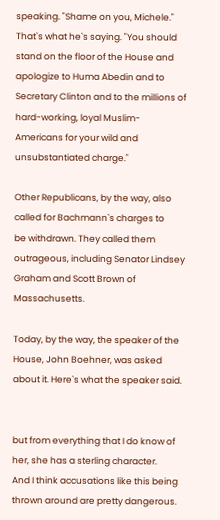speaking. "Shame on you, Michele." That`s what he`s saying. "You should
stand on the floor of the House and apologize to Huma Abedin and to
Secretary Clinton and to the millions of hard-working, loyal Muslim-
Americans for your wild and unsubstantiated charge."

Other Republicans, by the way, also called for Bachmann`s charges to
be withdrawn. They called them outrageous, including Senator Lindsey
Graham and Scott Brown of Massachusetts.

Today, by the way, the speaker of the House, John Boehner, was asked
about it. Here`s what the speaker said.


but from everything that I do know of her, she has a sterling character.
And I think accusations like this being thrown around are pretty dangerous.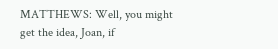MATTHEWS: Well, you might get the idea, Joan, if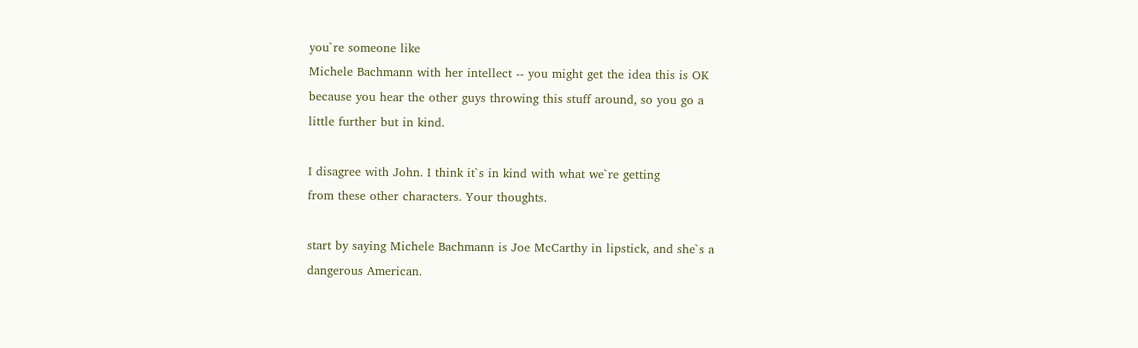you`re someone like
Michele Bachmann with her intellect -- you might get the idea this is OK
because you hear the other guys throwing this stuff around, so you go a
little further but in kind.

I disagree with John. I think it`s in kind with what we`re getting
from these other characters. Your thoughts.

start by saying Michele Bachmann is Joe McCarthy in lipstick, and she`s a
dangerous American.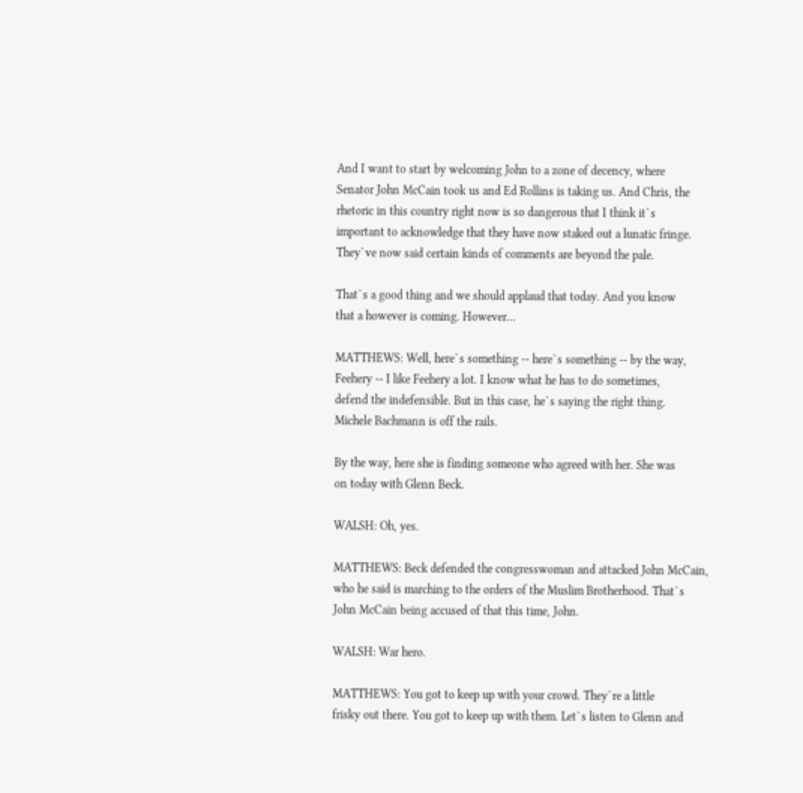And I want to start by welcoming John to a zone of decency, where
Senator John McCain took us and Ed Rollins is taking us. And Chris, the
rhetoric in this country right now is so dangerous that I think it`s
important to acknowledge that they have now staked out a lunatic fringe.
They`ve now said certain kinds of comments are beyond the pale.

That`s a good thing and we should applaud that today. And you know
that a however is coming. However...

MATTHEWS: Well, here`s something -- here`s something -- by the way,
Feehery -- I like Feehery a lot. I know what he has to do sometimes,
defend the indefensible. But in this case, he`s saying the right thing.
Michele Bachmann is off the rails.

By the way, here she is finding someone who agreed with her. She was
on today with Glenn Beck.

WALSH: Oh, yes.

MATTHEWS: Beck defended the congresswoman and attacked John McCain,
who he said is marching to the orders of the Muslim Brotherhood. That`s
John McCain being accused of that this time, John.

WALSH: War hero.

MATTHEWS: You got to keep up with your crowd. They`re a little
frisky out there. You got to keep up with them. Let`s listen to Glenn and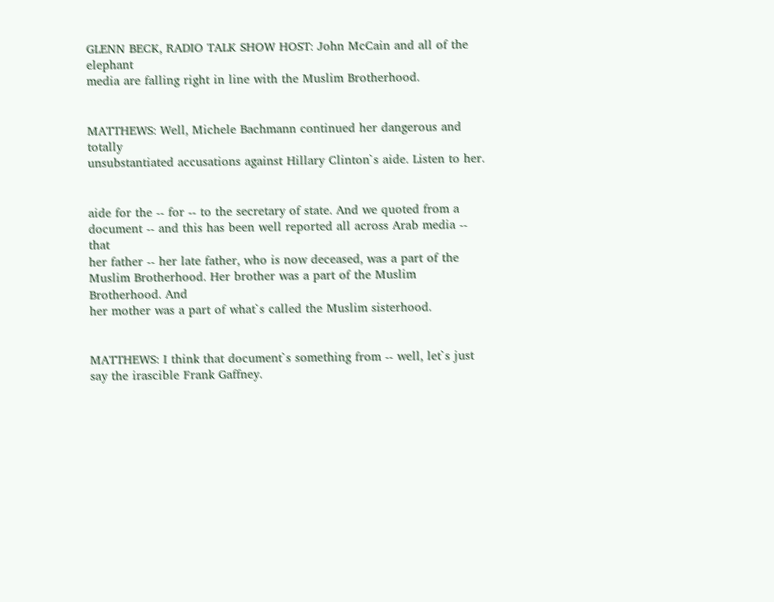GLENN BECK, RADIO TALK SHOW HOST: John McCain and all of the elephant
media are falling right in line with the Muslim Brotherhood.


MATTHEWS: Well, Michele Bachmann continued her dangerous and totally
unsubstantiated accusations against Hillary Clinton`s aide. Listen to her.


aide for the -- for -- to the secretary of state. And we quoted from a
document -- and this has been well reported all across Arab media -- that
her father -- her late father, who is now deceased, was a part of the
Muslim Brotherhood. Her brother was a part of the Muslim Brotherhood. And
her mother was a part of what`s called the Muslim sisterhood.


MATTHEWS: I think that document`s something from -- well, let`s just
say the irascible Frank Gaffney.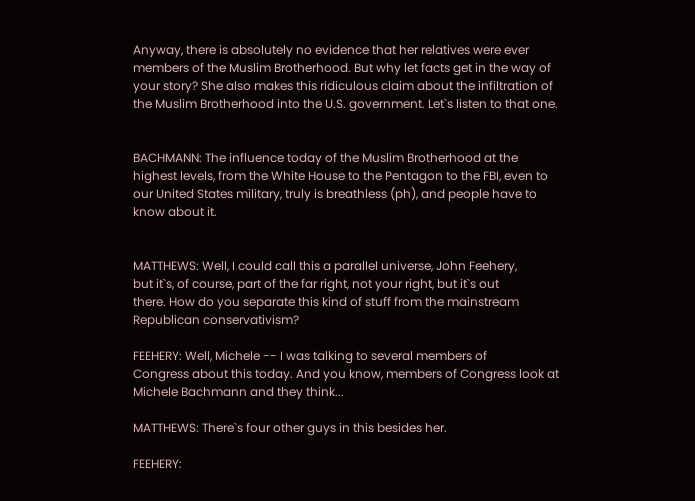Anyway, there is absolutely no evidence that her relatives were ever
members of the Muslim Brotherhood. But why let facts get in the way of
your story? She also makes this ridiculous claim about the infiltration of
the Muslim Brotherhood into the U.S. government. Let`s listen to that one.


BACHMANN: The influence today of the Muslim Brotherhood at the
highest levels, from the White House to the Pentagon to the FBI, even to
our United States military, truly is breathless (ph), and people have to
know about it.


MATTHEWS: Well, I could call this a parallel universe, John Feehery,
but it`s, of course, part of the far right, not your right, but it`s out
there. How do you separate this kind of stuff from the mainstream
Republican conservativism?

FEEHERY: Well, Michele -- I was talking to several members of
Congress about this today. And you know, members of Congress look at
Michele Bachmann and they think...

MATTHEWS: There`s four other guys in this besides her.

FEEHERY: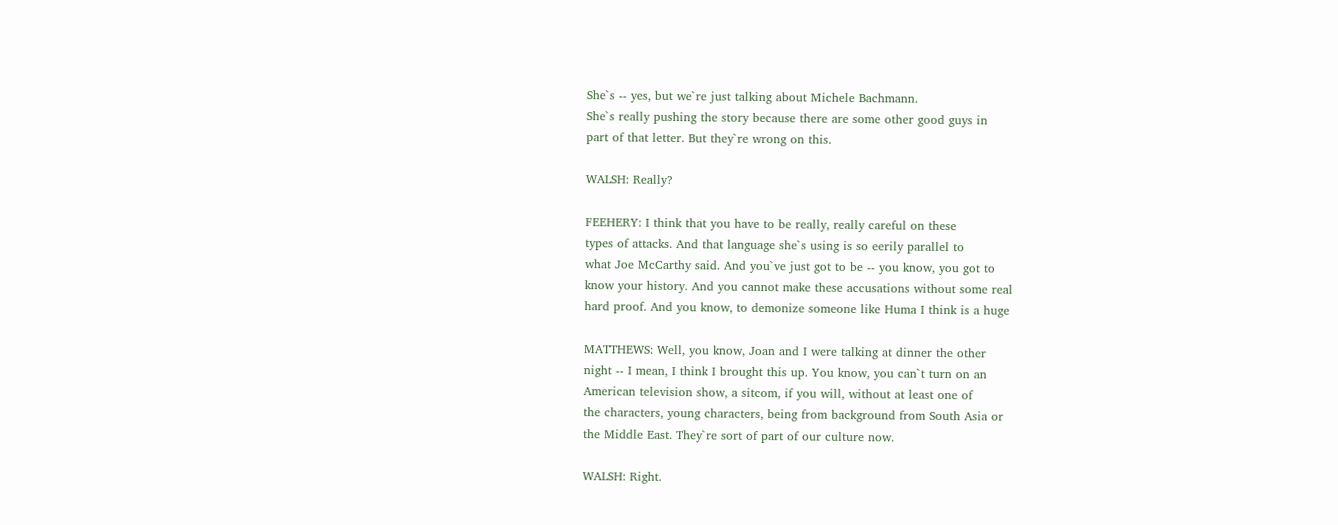She`s -- yes, but we`re just talking about Michele Bachmann.
She`s really pushing the story because there are some other good guys in
part of that letter. But they`re wrong on this.

WALSH: Really?

FEEHERY: I think that you have to be really, really careful on these
types of attacks. And that language she`s using is so eerily parallel to
what Joe McCarthy said. And you`ve just got to be -- you know, you got to
know your history. And you cannot make these accusations without some real
hard proof. And you know, to demonize someone like Huma I think is a huge

MATTHEWS: Well, you know, Joan and I were talking at dinner the other
night -- I mean, I think I brought this up. You know, you can`t turn on an
American television show, a sitcom, if you will, without at least one of
the characters, young characters, being from background from South Asia or
the Middle East. They`re sort of part of our culture now.

WALSH: Right.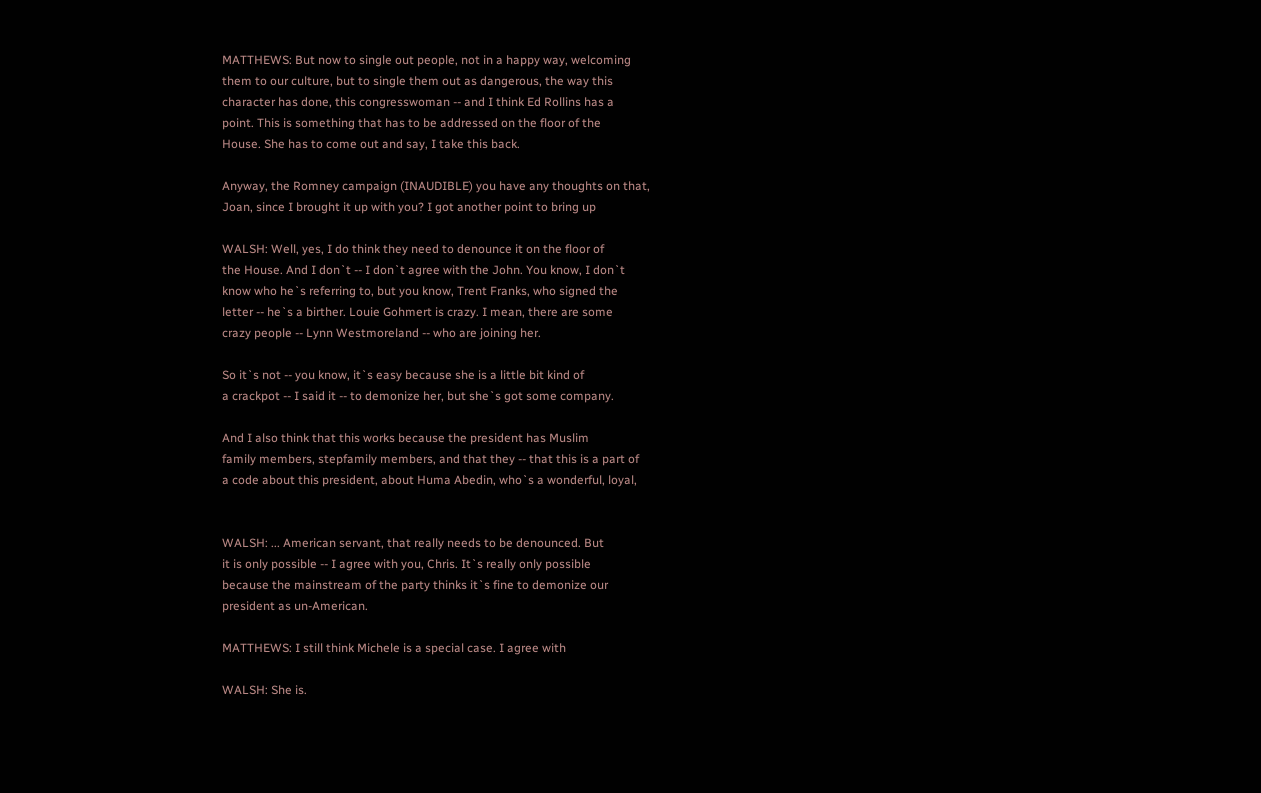MATTHEWS: But now to single out people, not in a happy way, welcoming
them to our culture, but to single them out as dangerous, the way this
character has done, this congresswoman -- and I think Ed Rollins has a
point. This is something that has to be addressed on the floor of the
House. She has to come out and say, I take this back.

Anyway, the Romney campaign (INAUDIBLE) you have any thoughts on that,
Joan, since I brought it up with you? I got another point to bring up

WALSH: Well, yes, I do think they need to denounce it on the floor of
the House. And I don`t -- I don`t agree with the John. You know, I don`t
know who he`s referring to, but you know, Trent Franks, who signed the
letter -- he`s a birther. Louie Gohmert is crazy. I mean, there are some
crazy people -- Lynn Westmoreland -- who are joining her.

So it`s not -- you know, it`s easy because she is a little bit kind of
a crackpot -- I said it -- to demonize her, but she`s got some company.

And I also think that this works because the president has Muslim
family members, stepfamily members, and that they -- that this is a part of
a code about this president, about Huma Abedin, who`s a wonderful, loyal,


WALSH: ... American servant, that really needs to be denounced. But
it is only possible -- I agree with you, Chris. It`s really only possible
because the mainstream of the party thinks it`s fine to demonize our
president as un-American.

MATTHEWS: I still think Michele is a special case. I agree with

WALSH: She is.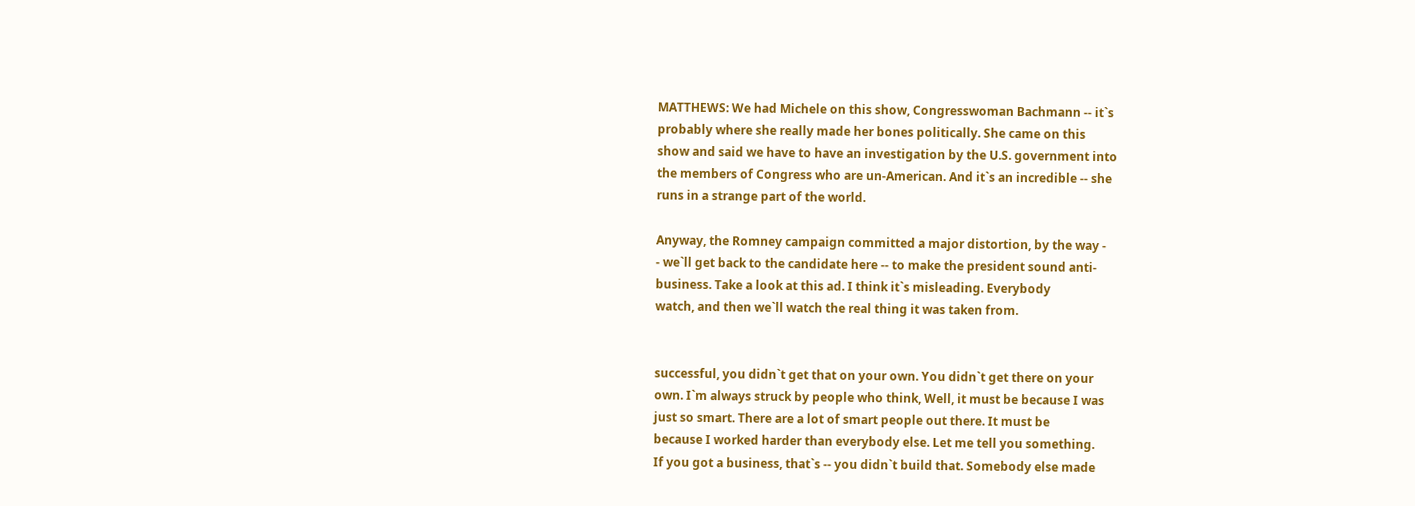MATTHEWS: We had Michele on this show, Congresswoman Bachmann -- it`s
probably where she really made her bones politically. She came on this
show and said we have to have an investigation by the U.S. government into
the members of Congress who are un-American. And it`s an incredible -- she
runs in a strange part of the world.

Anyway, the Romney campaign committed a major distortion, by the way -
- we`ll get back to the candidate here -- to make the president sound anti-
business. Take a look at this ad. I think it`s misleading. Everybody
watch, and then we`ll watch the real thing it was taken from.


successful, you didn`t get that on your own. You didn`t get there on your
own. I`m always struck by people who think, Well, it must be because I was
just so smart. There are a lot of smart people out there. It must be
because I worked harder than everybody else. Let me tell you something.
If you got a business, that`s -- you didn`t build that. Somebody else made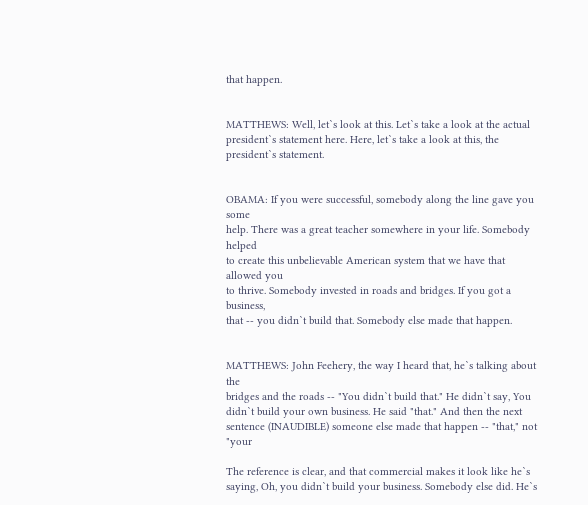that happen.


MATTHEWS: Well, let`s look at this. Let`s take a look at the actual
president`s statement here. Here, let`s take a look at this, the
president`s statement.


OBAMA: If you were successful, somebody along the line gave you some
help. There was a great teacher somewhere in your life. Somebody helped
to create this unbelievable American system that we have that allowed you
to thrive. Somebody invested in roads and bridges. If you got a business,
that -- you didn`t build that. Somebody else made that happen.


MATTHEWS: John Feehery, the way I heard that, he`s talking about the
bridges and the roads -- "You didn`t build that." He didn`t say, You
didn`t build your own business. He said "that." And then the next
sentence (INAUDIBLE) someone else made that happen -- "that," not "your

The reference is clear, and that commercial makes it look like he`s
saying, Oh, you didn`t build your business. Somebody else did. He`s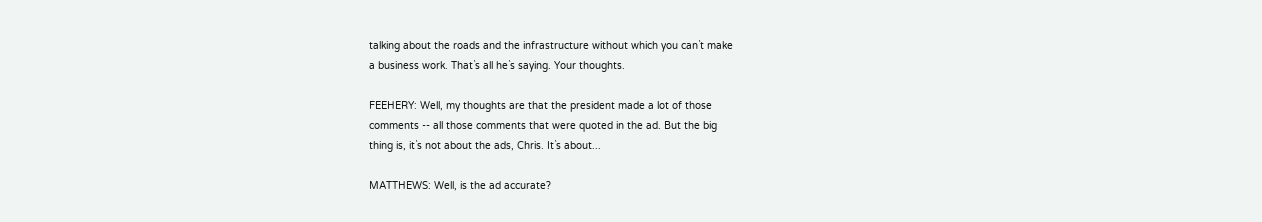talking about the roads and the infrastructure without which you can`t make
a business work. That`s all he`s saying. Your thoughts.

FEEHERY: Well, my thoughts are that the president made a lot of those
comments -- all those comments that were quoted in the ad. But the big
thing is, it`s not about the ads, Chris. It`s about...

MATTHEWS: Well, is the ad accurate?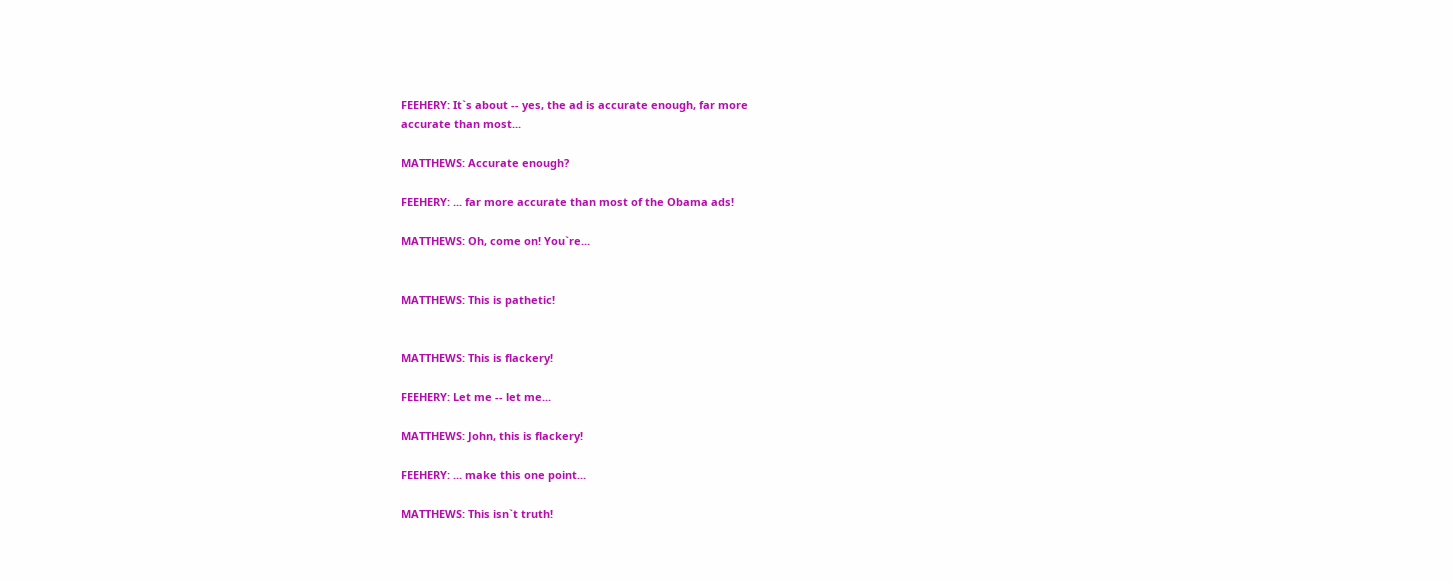FEEHERY: It`s about -- yes, the ad is accurate enough, far more
accurate than most...

MATTHEWS: Accurate enough?

FEEHERY: ... far more accurate than most of the Obama ads!

MATTHEWS: Oh, come on! You`re...


MATTHEWS: This is pathetic!


MATTHEWS: This is flackery!

FEEHERY: Let me -- let me...

MATTHEWS: John, this is flackery!

FEEHERY: ... make this one point...

MATTHEWS: This isn`t truth!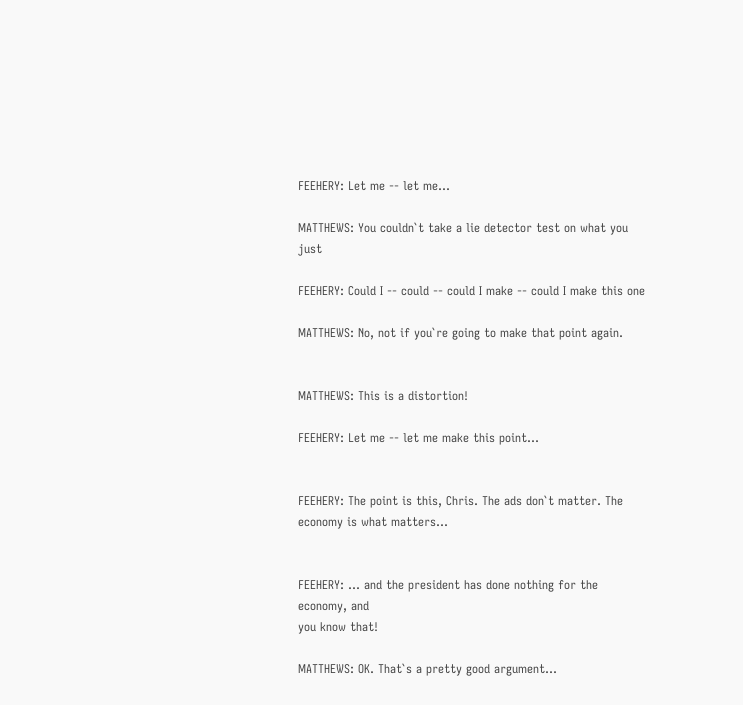FEEHERY: Let me -- let me...

MATTHEWS: You couldn`t take a lie detector test on what you just

FEEHERY: Could I -- could -- could I make -- could I make this one

MATTHEWS: No, not if you`re going to make that point again.


MATTHEWS: This is a distortion!

FEEHERY: Let me -- let me make this point...


FEEHERY: The point is this, Chris. The ads don`t matter. The
economy is what matters...


FEEHERY: ... and the president has done nothing for the economy, and
you know that!

MATTHEWS: OK. That`s a pretty good argument...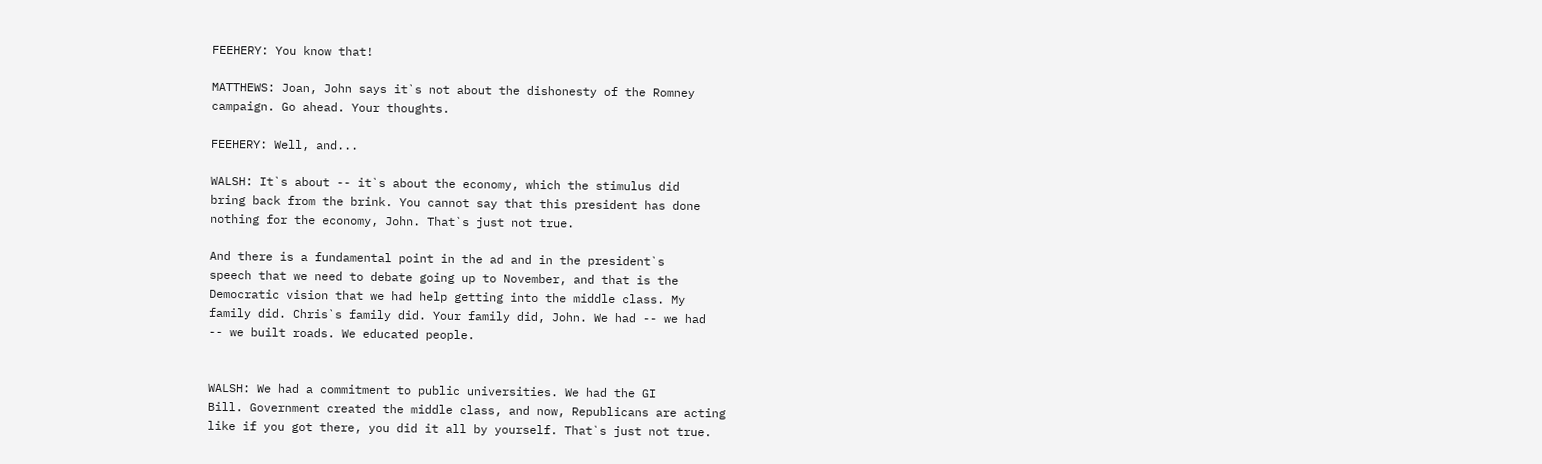FEEHERY: You know that!

MATTHEWS: Joan, John says it`s not about the dishonesty of the Romney
campaign. Go ahead. Your thoughts.

FEEHERY: Well, and...

WALSH: It`s about -- it`s about the economy, which the stimulus did
bring back from the brink. You cannot say that this president has done
nothing for the economy, John. That`s just not true.

And there is a fundamental point in the ad and in the president`s
speech that we need to debate going up to November, and that is the
Democratic vision that we had help getting into the middle class. My
family did. Chris`s family did. Your family did, John. We had -- we had
-- we built roads. We educated people.


WALSH: We had a commitment to public universities. We had the GI
Bill. Government created the middle class, and now, Republicans are acting
like if you got there, you did it all by yourself. That`s just not true.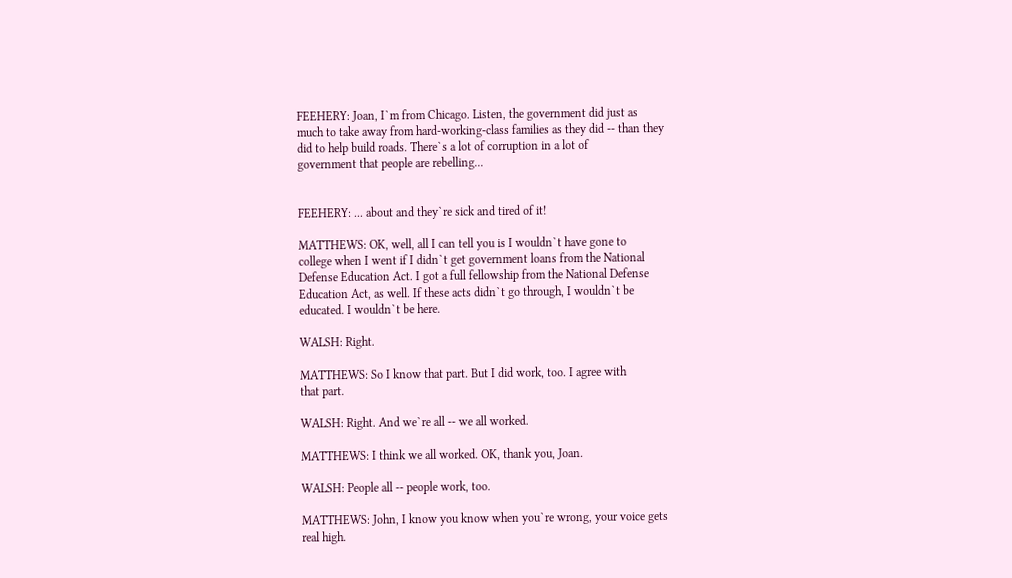FEEHERY: Joan, I`m from Chicago. Listen, the government did just as
much to take away from hard-working-class families as they did -- than they
did to help build roads. There`s a lot of corruption in a lot of
government that people are rebelling...


FEEHERY: ... about and they`re sick and tired of it!

MATTHEWS: OK, well, all I can tell you is I wouldn`t have gone to
college when I went if I didn`t get government loans from the National
Defense Education Act. I got a full fellowship from the National Defense
Education Act, as well. If these acts didn`t go through, I wouldn`t be
educated. I wouldn`t be here.

WALSH: Right.

MATTHEWS: So I know that part. But I did work, too. I agree with
that part.

WALSH: Right. And we`re all -- we all worked.

MATTHEWS: I think we all worked. OK, thank you, Joan.

WALSH: People all -- people work, too.

MATTHEWS: John, I know you know when you`re wrong, your voice gets
real high.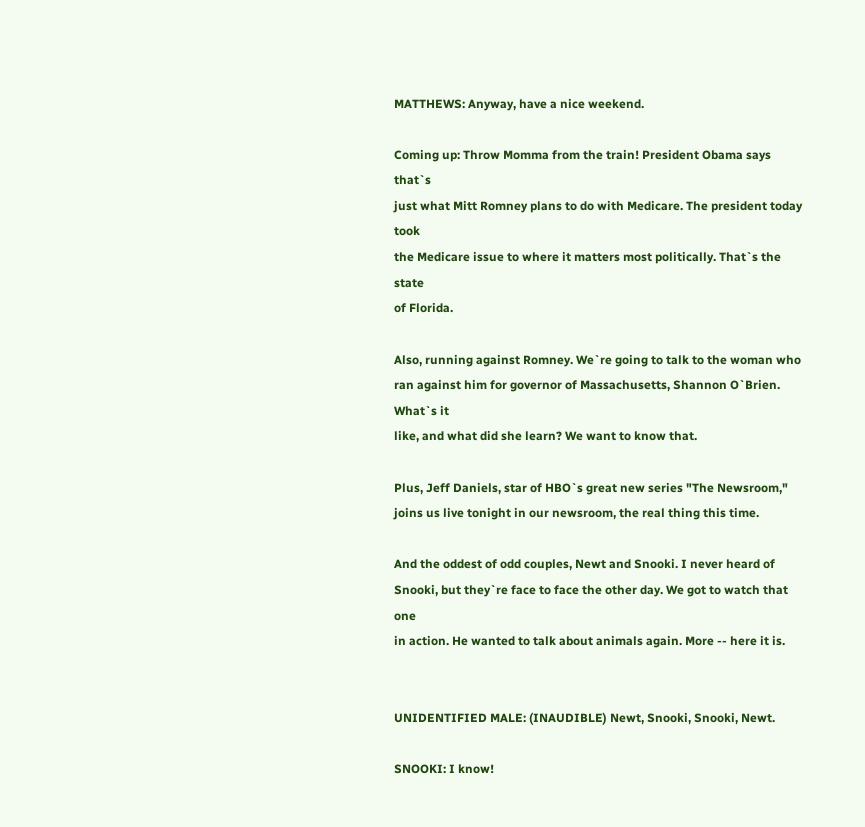MATTHEWS: Anyway, have a nice weekend.

Coming up: Throw Momma from the train! President Obama says that`s
just what Mitt Romney plans to do with Medicare. The president today took
the Medicare issue to where it matters most politically. That`s the state
of Florida.

Also, running against Romney. We`re going to talk to the woman who
ran against him for governor of Massachusetts, Shannon O`Brien. What`s it
like, and what did she learn? We want to know that.

Plus, Jeff Daniels, star of HBO`s great new series "The Newsroom,"
joins us live tonight in our newsroom, the real thing this time.

And the oddest of odd couples, Newt and Snooki. I never heard of
Snooki, but they`re face to face the other day. We got to watch that one
in action. He wanted to talk about animals again. More -- here it is.


UNIDENTIFIED MALE: (INAUDIBLE) Newt, Snooki, Snooki, Newt.

SNOOKI: I know!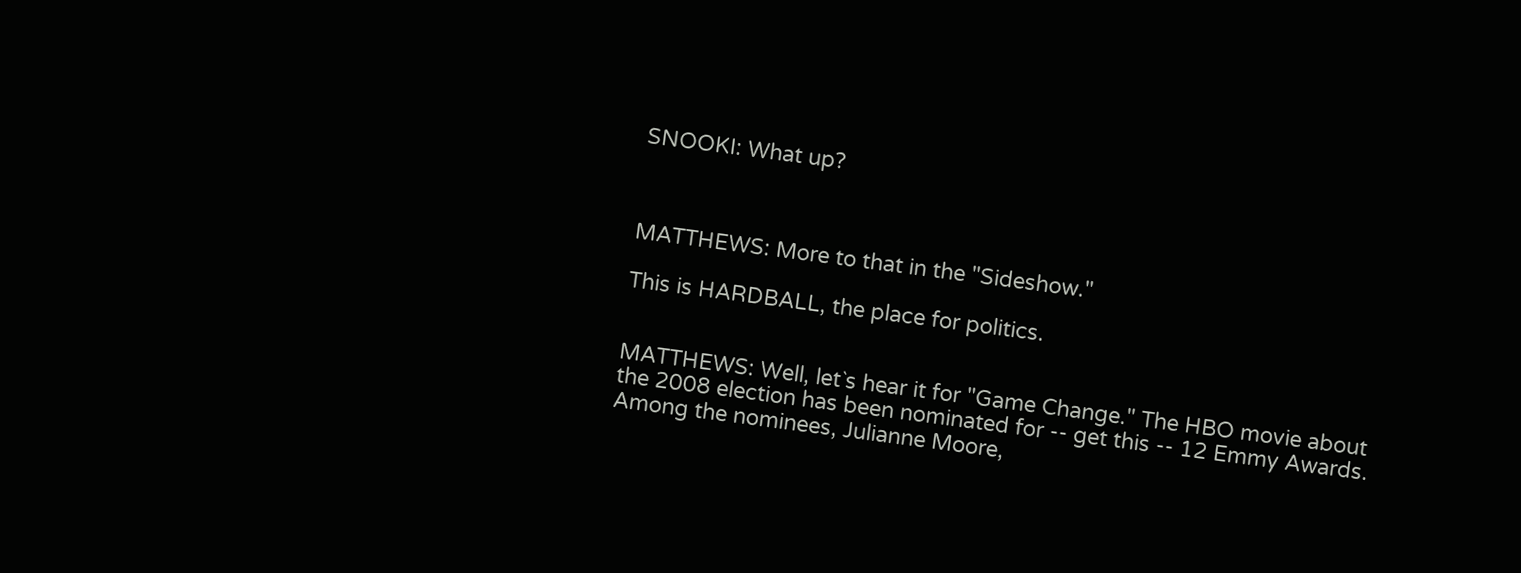SNOOKI: What up?



MATTHEWS: More to that in the "Sideshow."

This is HARDBALL, the place for politics.


MATTHEWS: Well, let`s hear it for "Game Change." The HBO movie about
the 2008 election has been nominated for -- get this -- 12 Emmy Awards.
Among the nominees, Julianne Moore,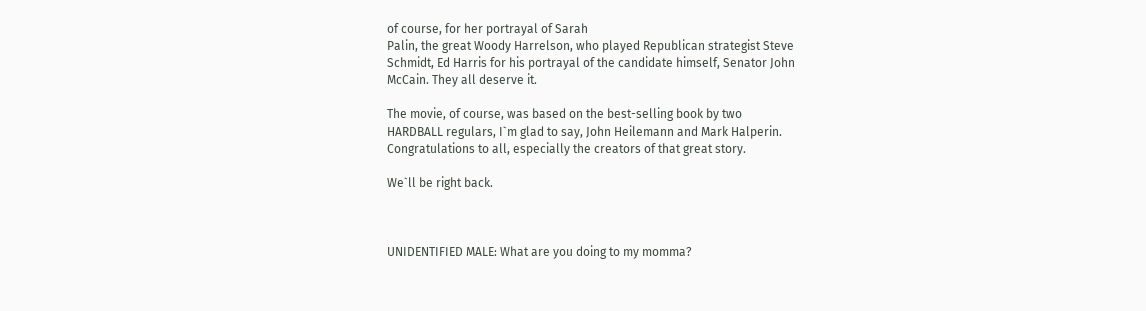of course, for her portrayal of Sarah
Palin, the great Woody Harrelson, who played Republican strategist Steve
Schmidt, Ed Harris for his portrayal of the candidate himself, Senator John
McCain. They all deserve it.

The movie, of course, was based on the best-selling book by two
HARDBALL regulars, I`m glad to say, John Heilemann and Mark Halperin.
Congratulations to all, especially the creators of that great story.

We`ll be right back.



UNIDENTIFIED MALE: What are you doing to my momma?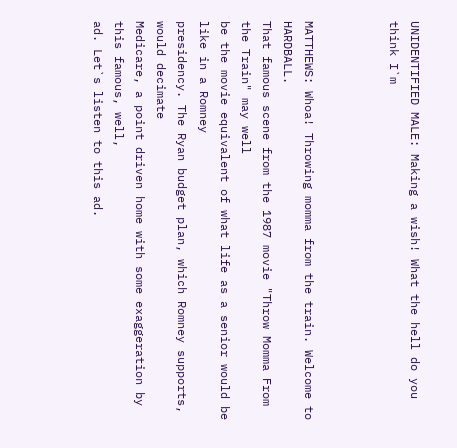UNIDENTIFIED MALE: Making a wish! What the hell do you think I`m



MATTHEWS: Whoa! Throwing momma from the train. Welcome to HARDBALL.
That famous scene from the 1987 movie "Throw Momma From the Train" may well
be the movie equivalent of what life as a senior would be like in a Romney
presidency. The Ryan budget plan, which Romney supports, would decimate
Medicare, a point driven home with some exaggeration by this famous, well,
ad. Let`s listen to this ad.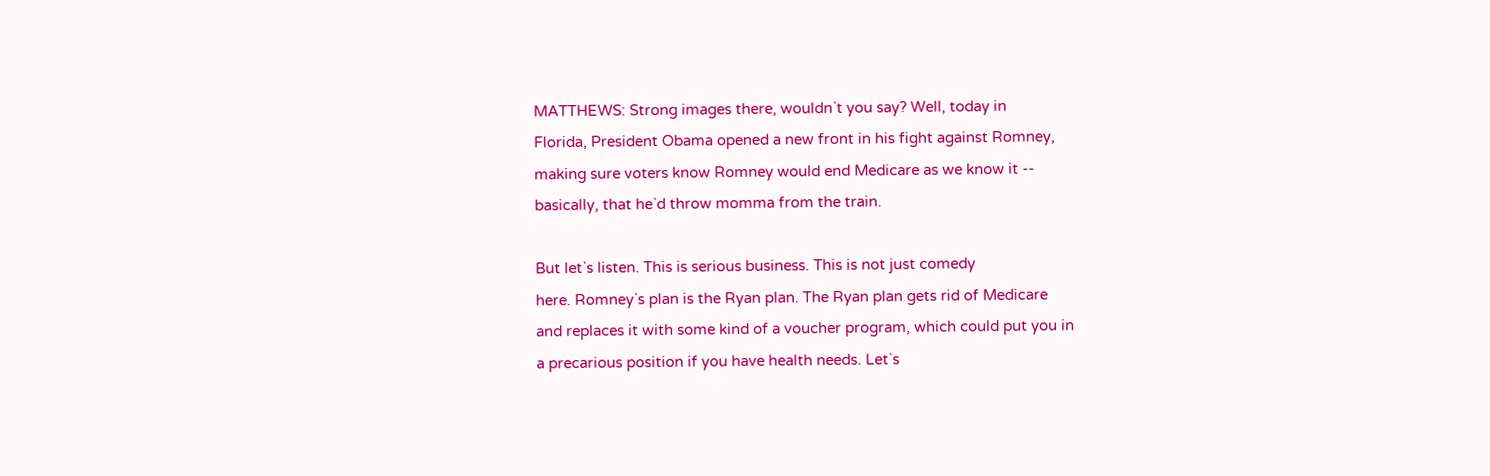MATTHEWS: Strong images there, wouldn`t you say? Well, today in
Florida, President Obama opened a new front in his fight against Romney,
making sure voters know Romney would end Medicare as we know it --
basically, that he`d throw momma from the train.

But let`s listen. This is serious business. This is not just comedy
here. Romney`s plan is the Ryan plan. The Ryan plan gets rid of Medicare
and replaces it with some kind of a voucher program, which could put you in
a precarious position if you have health needs. Let`s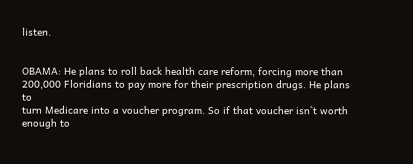listen.


OBAMA: He plans to roll back health care reform, forcing more than
200,000 Floridians to pay more for their prescription drugs. He plans to
turn Medicare into a voucher program. So if that voucher isn`t worth
enough to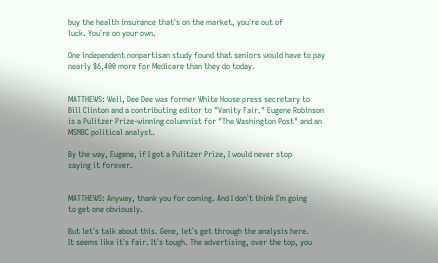buy the health insurance that`s on the market, you`re out of
luck. You`re on your own.

One independent nonpartisan study found that seniors would have to pay
nearly $6,400 more for Medicare than they do today.


MATTHEWS: Well, Dee Dee was former White House press secretary to
Bill Clinton and a contributing editor to "Vanity Fair." Eugene Robinson
is a Pulitzer Prize-winning columnist for "The Washington Post" and an
MSNBC political analyst.

By the way, Eugene, if I got a Pulitzer Prize, I would never stop
saying it forever.


MATTHEWS: Anyway, thank you for coming. And I don`t think I`m going
to get one obviously.

But let`s talk about this. Gene, let`s get through the analysis here.
It seems like it`s fair. It`s tough. The advertising, over the top, you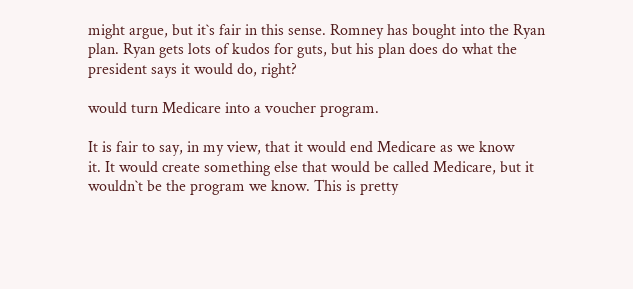might argue, but it`s fair in this sense. Romney has bought into the Ryan
plan. Ryan gets lots of kudos for guts, but his plan does do what the
president says it would do, right?

would turn Medicare into a voucher program.

It is fair to say, in my view, that it would end Medicare as we know
it. It would create something else that would be called Medicare, but it
wouldn`t be the program we know. This is pretty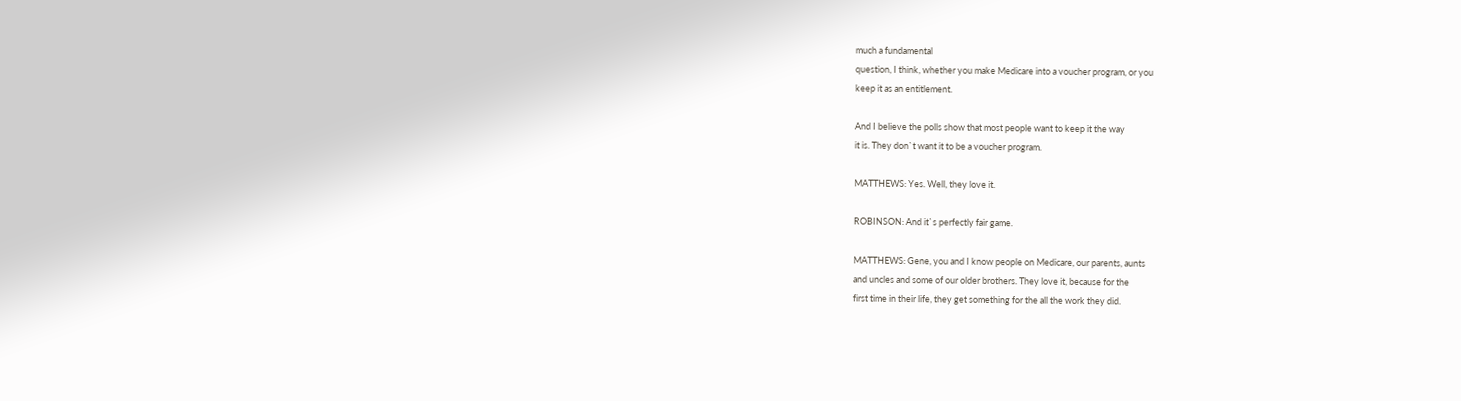much a fundamental
question, I think, whether you make Medicare into a voucher program, or you
keep it as an entitlement.

And I believe the polls show that most people want to keep it the way
it is. They don`t want it to be a voucher program.

MATTHEWS: Yes. Well, they love it.

ROBINSON: And it`s perfectly fair game.

MATTHEWS: Gene, you and I know people on Medicare, our parents, aunts
and uncles and some of our older brothers. They love it, because for the
first time in their life, they get something for the all the work they did.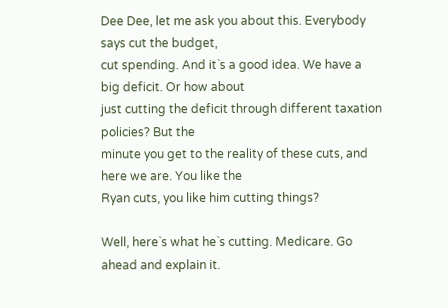Dee Dee, let me ask you about this. Everybody says cut the budget,
cut spending. And it`s a good idea. We have a big deficit. Or how about
just cutting the deficit through different taxation policies? But the
minute you get to the reality of these cuts, and here we are. You like the
Ryan cuts, you like him cutting things?

Well, here`s what he`s cutting. Medicare. Go ahead and explain it.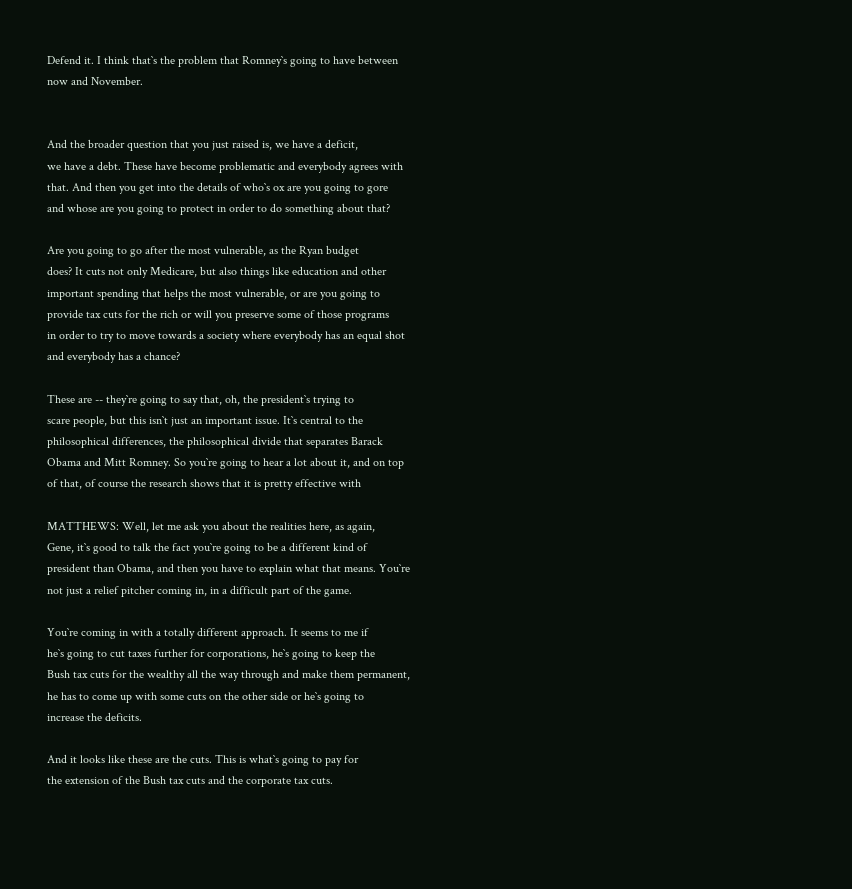Defend it. I think that`s the problem that Romney`s going to have between
now and November.


And the broader question that you just raised is, we have a deficit,
we have a debt. These have become problematic and everybody agrees with
that. And then you get into the details of who`s ox are you going to gore
and whose are you going to protect in order to do something about that?

Are you going to go after the most vulnerable, as the Ryan budget
does? It cuts not only Medicare, but also things like education and other
important spending that helps the most vulnerable, or are you going to
provide tax cuts for the rich or will you preserve some of those programs
in order to try to move towards a society where everybody has an equal shot
and everybody has a chance?

These are -- they`re going to say that, oh, the president`s trying to
scare people, but this isn`t just an important issue. It`s central to the
philosophical differences, the philosophical divide that separates Barack
Obama and Mitt Romney. So you`re going to hear a lot about it, and on top
of that, of course the research shows that it is pretty effective with

MATTHEWS: Well, let me ask you about the realities here, as again,
Gene, it`s good to talk the fact you`re going to be a different kind of
president than Obama, and then you have to explain what that means. You`re
not just a relief pitcher coming in, in a difficult part of the game.

You`re coming in with a totally different approach. It seems to me if
he`s going to cut taxes further for corporations, he`s going to keep the
Bush tax cuts for the wealthy all the way through and make them permanent,
he has to come up with some cuts on the other side or he`s going to
increase the deficits.

And it looks like these are the cuts. This is what`s going to pay for
the extension of the Bush tax cuts and the corporate tax cuts.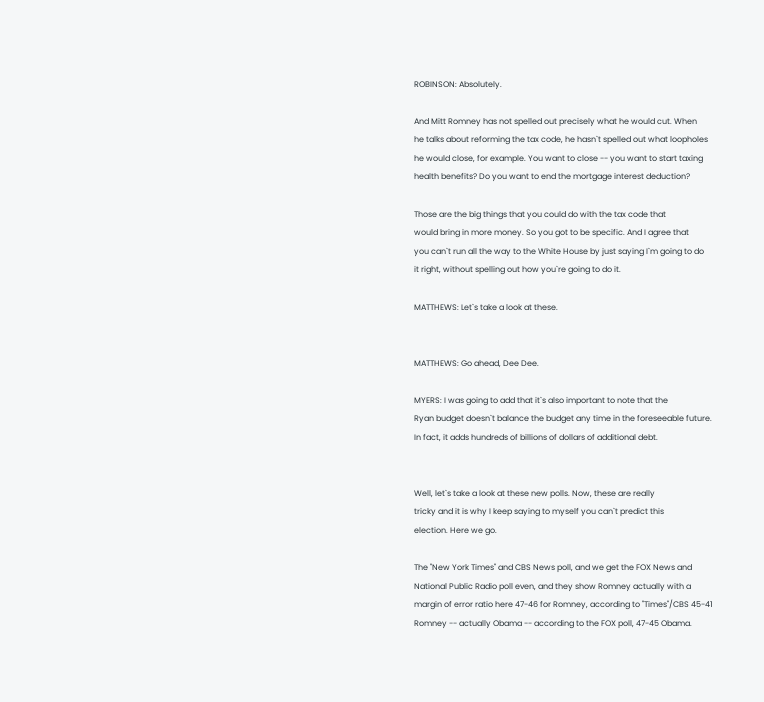ROBINSON: Absolutely.

And Mitt Romney has not spelled out precisely what he would cut. When
he talks about reforming the tax code, he hasn`t spelled out what loopholes
he would close, for example. You want to close -- you want to start taxing
health benefits? Do you want to end the mortgage interest deduction?

Those are the big things that you could do with the tax code that
would bring in more money. So you got to be specific. And I agree that
you can`t run all the way to the White House by just saying I`m going to do
it right, without spelling out how you`re going to do it.

MATTHEWS: Let`s take a look at these.


MATTHEWS: Go ahead, Dee Dee.

MYERS: I was going to add that it`s also important to note that the
Ryan budget doesn`t balance the budget any time in the foreseeable future.
In fact, it adds hundreds of billions of dollars of additional debt.


Well, let`s take a look at these new polls. Now, these are really
tricky and it is why I keep saying to myself you can`t predict this
election. Here we go.

The "New York Times" and CBS News poll, and we get the FOX News and
National Public Radio poll even, and they show Romney actually with a
margin of error ratio here 47-46 for Romney, according to "Times"/CBS 45-41
Romney -- actually Obama -- according to the FOX poll, 47-45 Obama.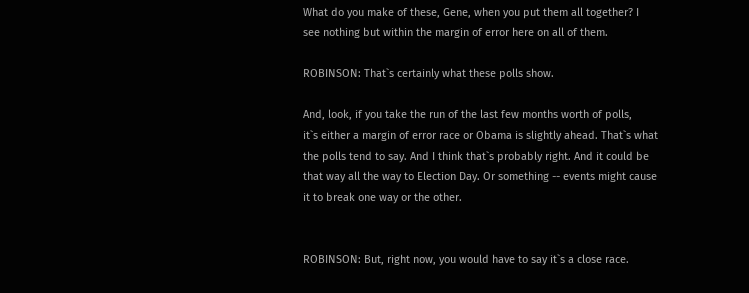What do you make of these, Gene, when you put them all together? I
see nothing but within the margin of error here on all of them.

ROBINSON: That`s certainly what these polls show.

And, look, if you take the run of the last few months worth of polls,
it`s either a margin of error race or Obama is slightly ahead. That`s what
the polls tend to say. And I think that`s probably right. And it could be
that way all the way to Election Day. Or something -- events might cause
it to break one way or the other.


ROBINSON: But, right now, you would have to say it`s a close race.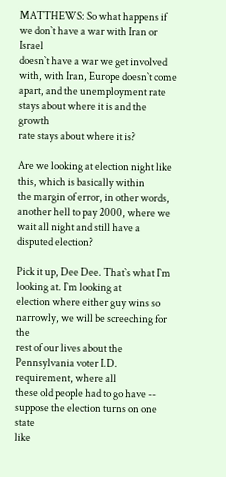MATTHEWS: So what happens if we don`t have a war with Iran or Israel
doesn`t have a war we get involved with, with Iran, Europe doesn`t come
apart, and the unemployment rate stays about where it is and the growth
rate stays about where it is?

Are we looking at election night like this, which is basically within
the margin of error, in other words, another hell to pay 2000, where we
wait all night and still have a disputed election?

Pick it up, Dee Dee. That`s what I`m looking at. I`m looking at
election where either guy wins so narrowly, we will be screeching for the
rest of our lives about the Pennsylvania voter I.D. requirement, where all
these old people had to go have -- suppose the election turns on one state
like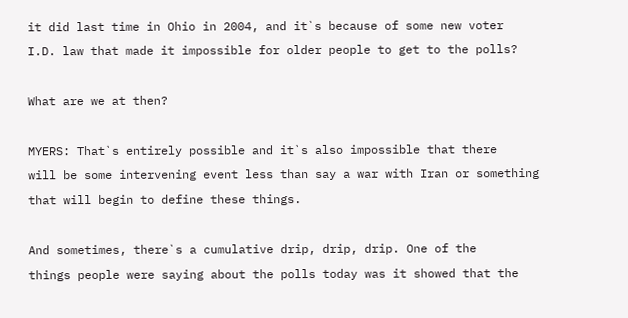it did last time in Ohio in 2004, and it`s because of some new voter
I.D. law that made it impossible for older people to get to the polls?

What are we at then?

MYERS: That`s entirely possible and it`s also impossible that there
will be some intervening event less than say a war with Iran or something
that will begin to define these things.

And sometimes, there`s a cumulative drip, drip, drip. One of the
things people were saying about the polls today was it showed that the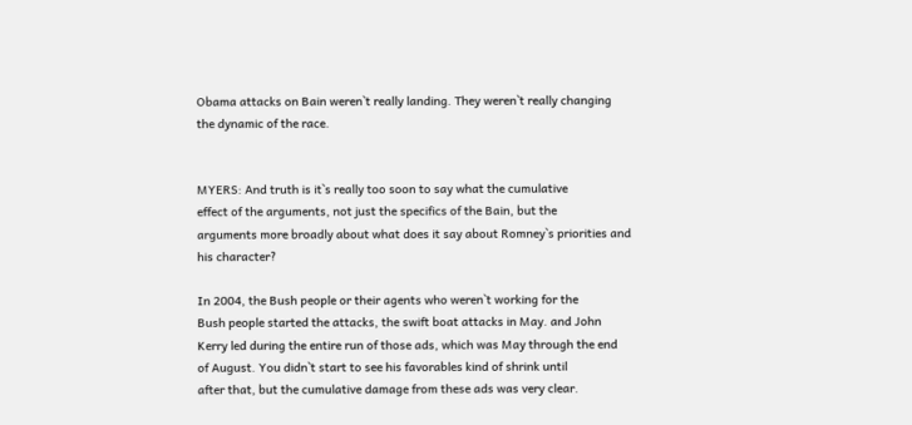Obama attacks on Bain weren`t really landing. They weren`t really changing
the dynamic of the race.


MYERS: And truth is it`s really too soon to say what the cumulative
effect of the arguments, not just the specifics of the Bain, but the
arguments more broadly about what does it say about Romney`s priorities and
his character?

In 2004, the Bush people or their agents who weren`t working for the
Bush people started the attacks, the swift boat attacks in May. and John
Kerry led during the entire run of those ads, which was May through the end
of August. You didn`t start to see his favorables kind of shrink until
after that, but the cumulative damage from these ads was very clear.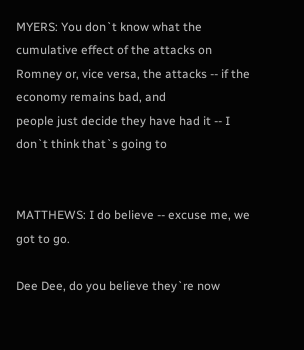MYERS: You don`t know what the cumulative effect of the attacks on
Romney or, vice versa, the attacks -- if the economy remains bad, and
people just decide they have had it -- I don`t think that`s going to


MATTHEWS: I do believe -- excuse me, we got to go.

Dee Dee, do you believe they`re now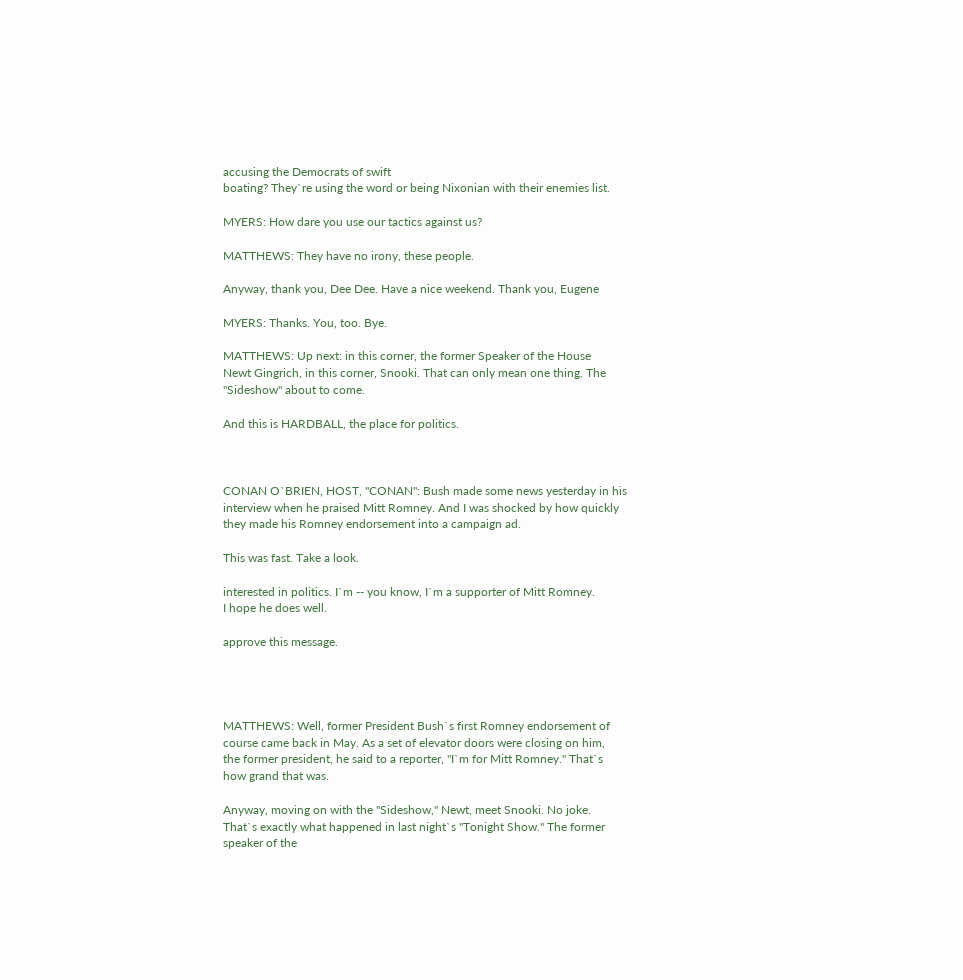accusing the Democrats of swift
boating? They`re using the word or being Nixonian with their enemies list.

MYERS: How dare you use our tactics against us?

MATTHEWS: They have no irony, these people.

Anyway, thank you, Dee Dee. Have a nice weekend. Thank you, Eugene

MYERS: Thanks. You, too. Bye.

MATTHEWS: Up next: in this corner, the former Speaker of the House
Newt Gingrich, in this corner, Snooki. That can only mean one thing. The
"Sideshow" about to come.

And this is HARDBALL, the place for politics.



CONAN O`BRIEN, HOST, "CONAN": Bush made some news yesterday in his
interview when he praised Mitt Romney. And I was shocked by how quickly
they made his Romney endorsement into a campaign ad.

This was fast. Take a look.

interested in politics. I`m -- you know, I`m a supporter of Mitt Romney.
I hope he does well.

approve this message.




MATTHEWS: Well, former President Bush`s first Romney endorsement of
course came back in May. As a set of elevator doors were closing on him,
the former president, he said to a reporter, "I`m for Mitt Romney." That`s
how grand that was.

Anyway, moving on with the "Sideshow," Newt, meet Snooki. No joke.
That`s exactly what happened in last night`s "Tonight Show." The former
speaker of the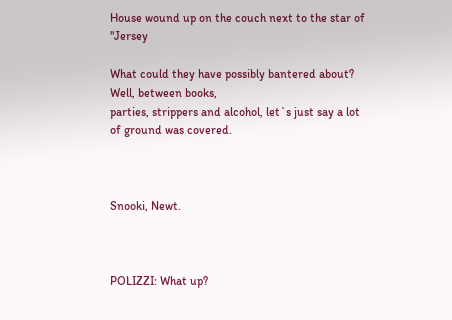House wound up on the couch next to the star of "Jersey

What could they have possibly bantered about? Well, between books,
parties, strippers and alcohol, let`s just say a lot of ground was covered.



Snooki, Newt.



POLIZZI: What up?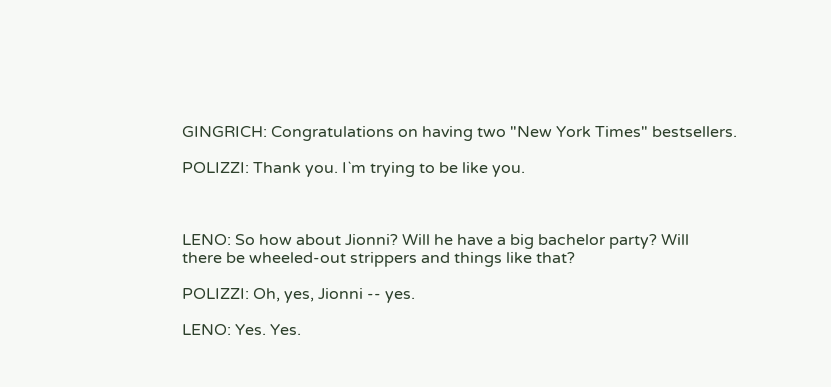GINGRICH: Congratulations on having two "New York Times" bestsellers.

POLIZZI: Thank you. I`m trying to be like you.



LENO: So how about Jionni? Will he have a big bachelor party? Will
there be wheeled-out strippers and things like that?

POLIZZI: Oh, yes, Jionni -- yes.

LENO: Yes. Yes.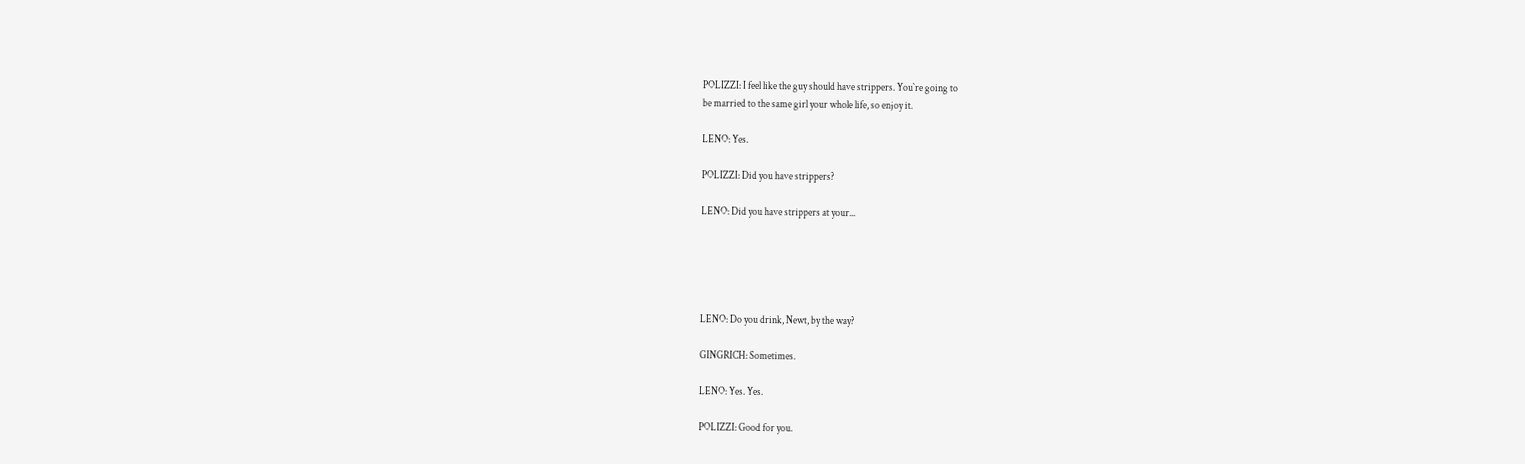POLIZZI: I feel like the guy should have strippers. You`re going to
be married to the same girl your whole life, so enjoy it.

LENO: Yes.

POLIZZI: Did you have strippers?

LENO: Did you have strippers at your...





LENO: Do you drink, Newt, by the way?

GINGRICH: Sometimes.

LENO: Yes. Yes.

POLIZZI: Good for you.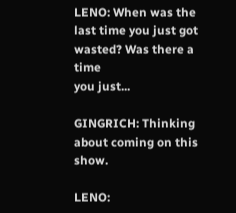LENO: When was the last time you just got wasted? Was there a time
you just...

GINGRICH: Thinking about coming on this show.

LENO: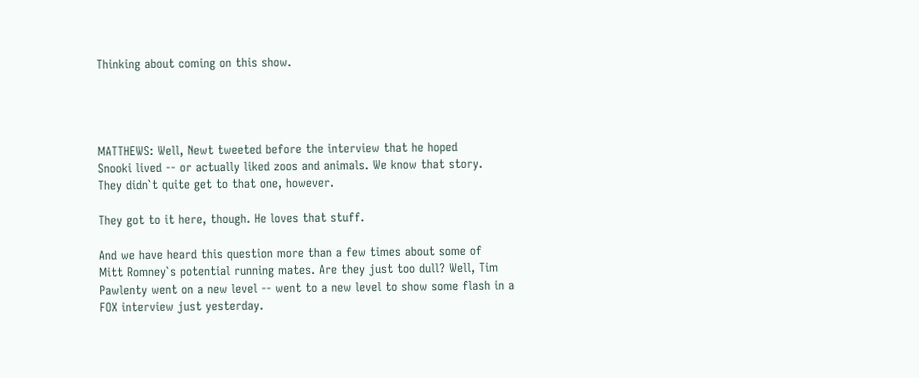Thinking about coming on this show.




MATTHEWS: Well, Newt tweeted before the interview that he hoped
Snooki lived -- or actually liked zoos and animals. We know that story.
They didn`t quite get to that one, however.

They got to it here, though. He loves that stuff.

And we have heard this question more than a few times about some of
Mitt Romney`s potential running mates. Are they just too dull? Well, Tim
Pawlenty went on a new level -- went to a new level to show some flash in a
FOX interview just yesterday.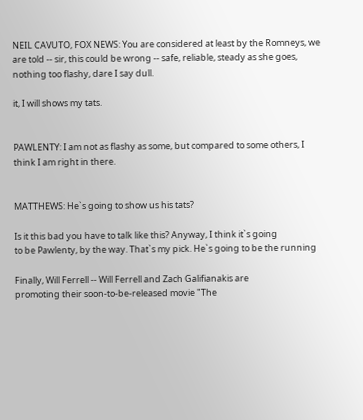NEIL CAVUTO, FOX NEWS: You are considered at least by the Romneys, we
are told -- sir, this could be wrong -- safe, reliable, steady as she goes,
nothing too flashy, dare I say dull.

it, I will shows my tats.


PAWLENTY: I am not as flashy as some, but compared to some others, I
think I am right in there.


MATTHEWS: He`s going to show us his tats?

Is it this bad you have to talk like this? Anyway, I think it`s going
to be Pawlenty, by the way. That`s my pick. He`s going to be the running

Finally, Will Ferrell -- Will Ferrell and Zach Galifianakis are
promoting their soon-to-be-released movie "The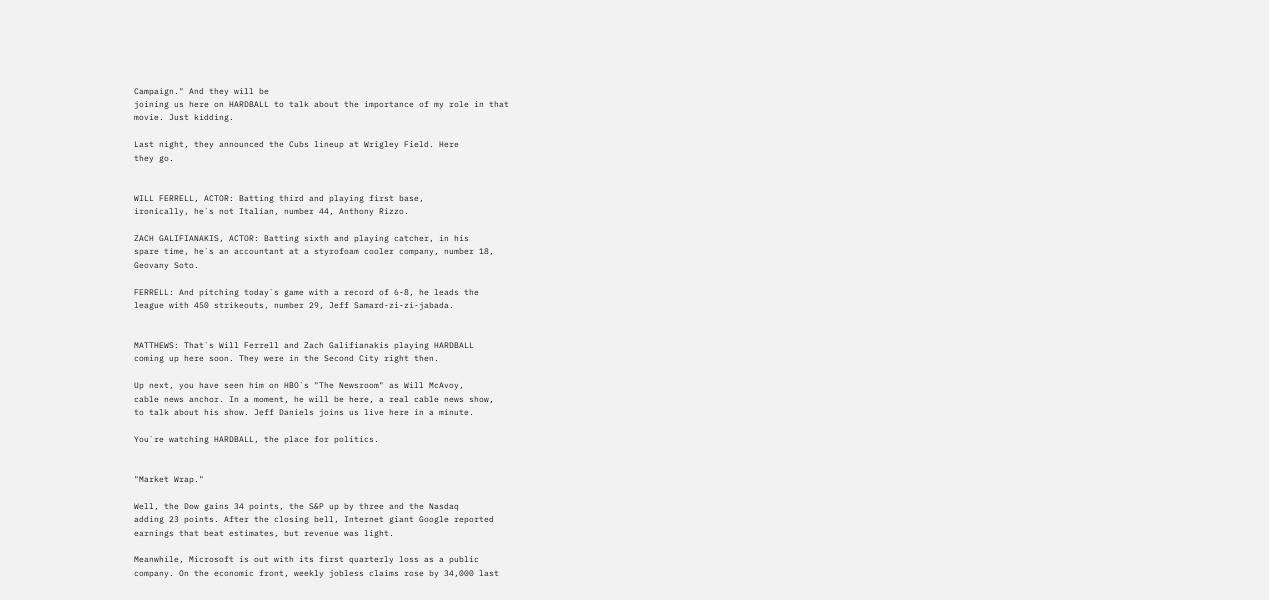Campaign." And they will be
joining us here on HARDBALL to talk about the importance of my role in that
movie. Just kidding.

Last night, they announced the Cubs lineup at Wrigley Field. Here
they go.


WILL FERRELL, ACTOR: Batting third and playing first base,
ironically, he`s not Italian, number 44, Anthony Rizzo.

ZACH GALIFIANAKIS, ACTOR: Batting sixth and playing catcher, in his
spare time, he`s an accountant at a styrofoam cooler company, number 18,
Geovany Soto.

FERRELL: And pitching today`s game with a record of 6-8, he leads the
league with 450 strikeouts, number 29, Jeff Samard-zi-zi-jabada.


MATTHEWS: That`s Will Ferrell and Zach Galifianakis playing HARDBALL
coming up here soon. They were in the Second City right then.

Up next, you have seen him on HBO`s "The Newsroom" as Will McAvoy,
cable news anchor. In a moment, he will be here, a real cable news show,
to talk about his show. Jeff Daniels joins us live here in a minute.

You`re watching HARDBALL, the place for politics.


"Market Wrap."

Well, the Dow gains 34 points, the S&P up by three and the Nasdaq
adding 23 points. After the closing bell, Internet giant Google reported
earnings that beat estimates, but revenue was light.

Meanwhile, Microsoft is out with its first quarterly loss as a public
company. On the economic front, weekly jobless claims rose by 34,000 last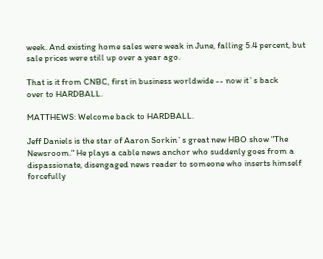week. And existing home sales were weak in June, falling 5.4 percent, but
sale prices were still up over a year ago.

That is it from CNBC, first in business worldwide -- now it`s back
over to HARDBALL.

MATTHEWS: Welcome back to HARDBALL.

Jeff Daniels is the star of Aaron Sorkin`s great new HBO show "The
Newsroom." He plays a cable news anchor who suddenly goes from a
dispassionate, disengaged news reader to someone who inserts himself
forcefully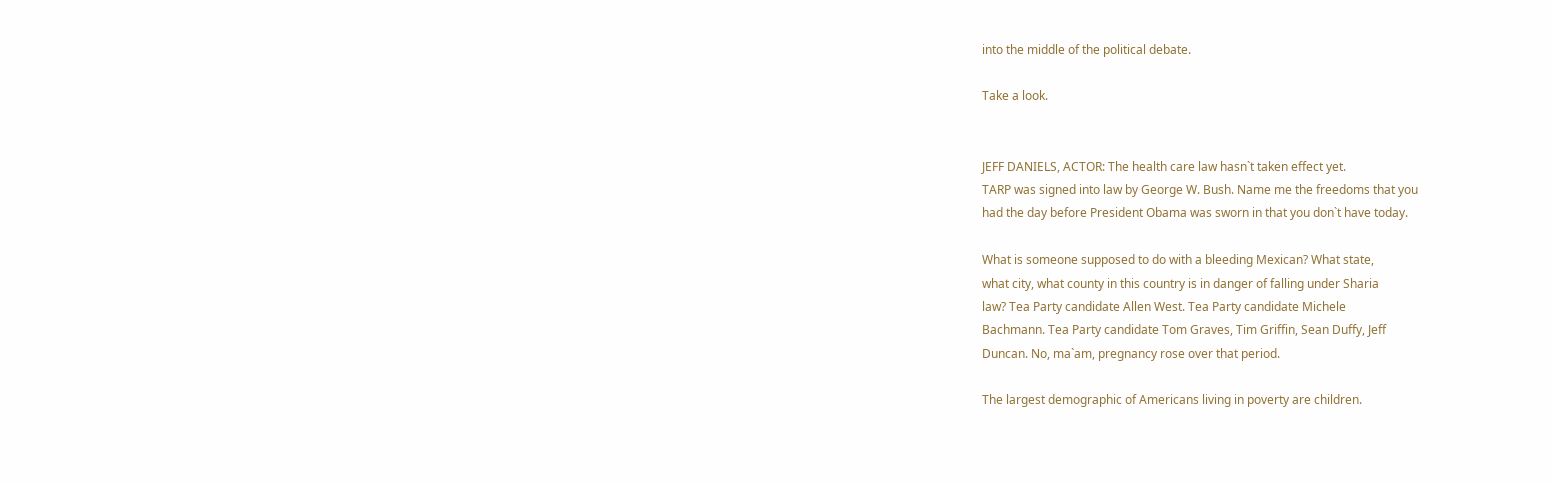into the middle of the political debate.

Take a look.


JEFF DANIELS, ACTOR: The health care law hasn`t taken effect yet.
TARP was signed into law by George W. Bush. Name me the freedoms that you
had the day before President Obama was sworn in that you don`t have today.

What is someone supposed to do with a bleeding Mexican? What state,
what city, what county in this country is in danger of falling under Sharia
law? Tea Party candidate Allen West. Tea Party candidate Michele
Bachmann. Tea Party candidate Tom Graves, Tim Griffin, Sean Duffy, Jeff
Duncan. No, ma`am, pregnancy rose over that period.

The largest demographic of Americans living in poverty are children.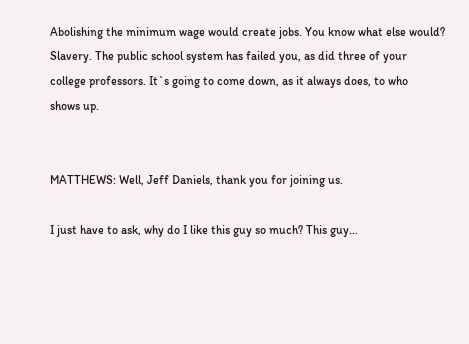Abolishing the minimum wage would create jobs. You know what else would?
Slavery. The public school system has failed you, as did three of your
college professors. It`s going to come down, as it always does, to who
shows up.


MATTHEWS: Well, Jeff Daniels, thank you for joining us.

I just have to ask, why do I like this guy so much? This guy...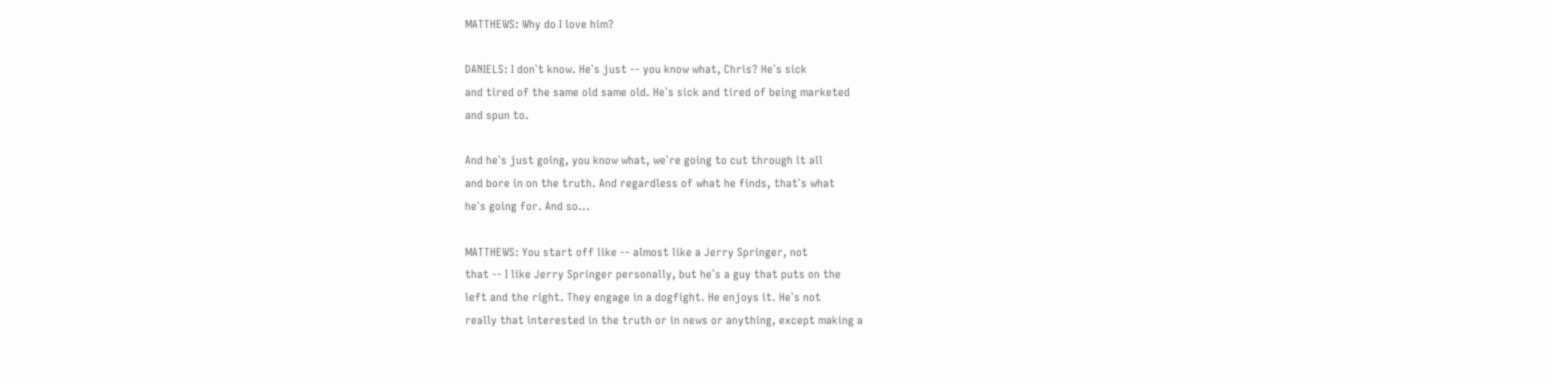MATTHEWS: Why do I love him?

DANIELS: I don`t know. He`s just -- you know what, Chris? He`s sick
and tired of the same old same old. He`s sick and tired of being marketed
and spun to.

And he`s just going, you know what, we`re going to cut through it all
and bore in on the truth. And regardless of what he finds, that`s what
he`s going for. And so...

MATTHEWS: You start off like -- almost like a Jerry Springer, not
that -- I like Jerry Springer personally, but he`s a guy that puts on the
left and the right. They engage in a dogfight. He enjoys it. He`s not
really that interested in the truth or in news or anything, except making a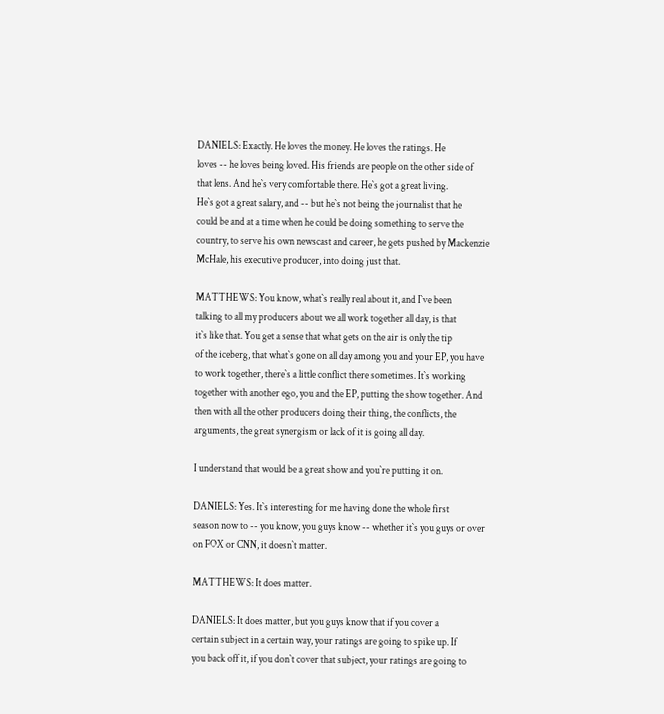DANIELS: Exactly. He loves the money. He loves the ratings. He
loves -- he loves being loved. His friends are people on the other side of
that lens. And he`s very comfortable there. He`s got a great living.
He`s got a great salary, and -- but he`s not being the journalist that he
could be and at a time when he could be doing something to serve the
country, to serve his own newscast and career, he gets pushed by Mackenzie
McHale, his executive producer, into doing just that.

MATTHEWS: You know, what`s really real about it, and I`ve been
talking to all my producers about we all work together all day, is that
it`s like that. You get a sense that what gets on the air is only the tip
of the iceberg, that what`s gone on all day among you and your EP, you have
to work together, there`s a little conflict there sometimes. It`s working
together with another ego, you and the EP, putting the show together. And
then with all the other producers doing their thing, the conflicts, the
arguments, the great synergism or lack of it is going all day.

I understand that would be a great show and you`re putting it on.

DANIELS: Yes. It`s interesting for me having done the whole first
season now to -- you know, you guys know -- whether it`s you guys or over
on FOX or CNN, it doesn`t matter.

MATTHEWS: It does matter.

DANIELS: It does matter, but you guys know that if you cover a
certain subject in a certain way, your ratings are going to spike up. If
you back off it, if you don`t cover that subject, your ratings are going to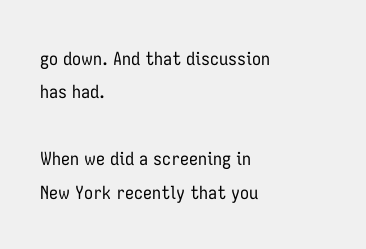go down. And that discussion has had.

When we did a screening in New York recently that you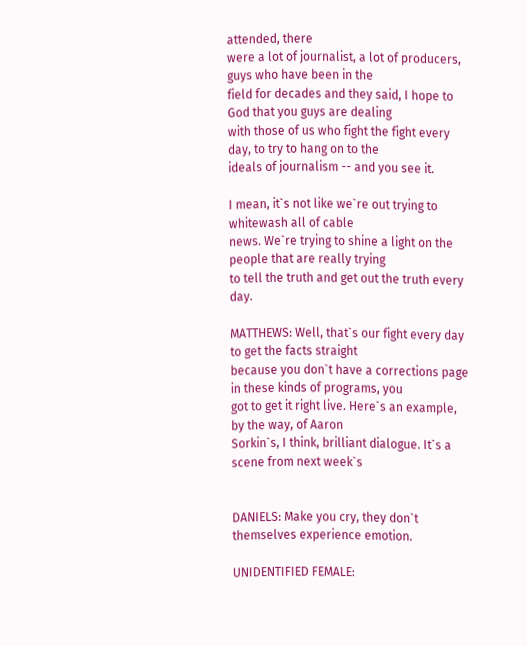attended, there
were a lot of journalist, a lot of producers, guys who have been in the
field for decades and they said, I hope to God that you guys are dealing
with those of us who fight the fight every day, to try to hang on to the
ideals of journalism -- and you see it.

I mean, it`s not like we`re out trying to whitewash all of cable
news. We`re trying to shine a light on the people that are really trying
to tell the truth and get out the truth every day.

MATTHEWS: Well, that`s our fight every day to get the facts straight
because you don`t have a corrections page in these kinds of programs, you
got to get it right live. Here`s an example, by the way, of Aaron
Sorkin`s, I think, brilliant dialogue. It`s a scene from next week`s


DANIELS: Make you cry, they don`t themselves experience emotion.

UNIDENTIFIED FEMALE: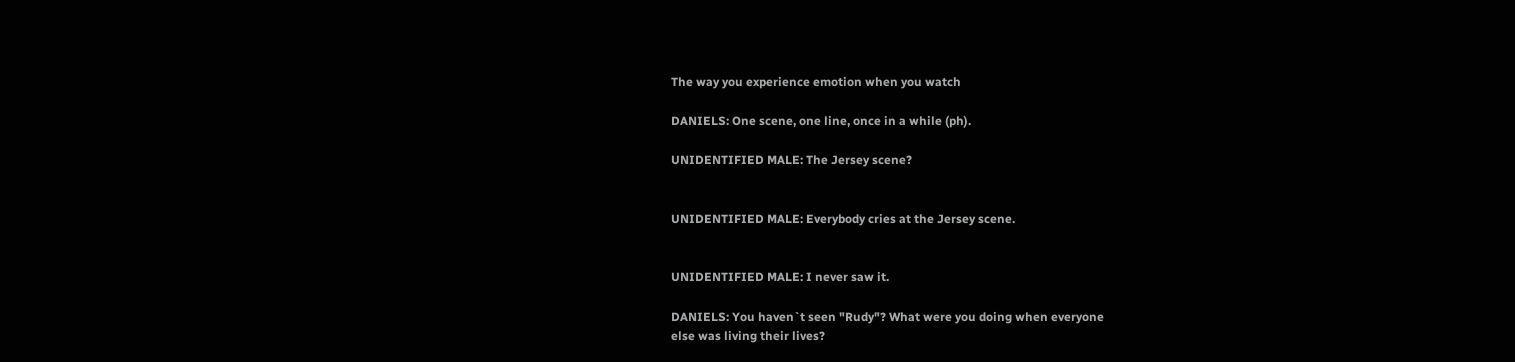The way you experience emotion when you watch

DANIELS: One scene, one line, once in a while (ph).

UNIDENTIFIED MALE: The Jersey scene?


UNIDENTIFIED MALE: Everybody cries at the Jersey scene.


UNIDENTIFIED MALE: I never saw it.

DANIELS: You haven`t seen "Rudy"? What were you doing when everyone
else was living their lives?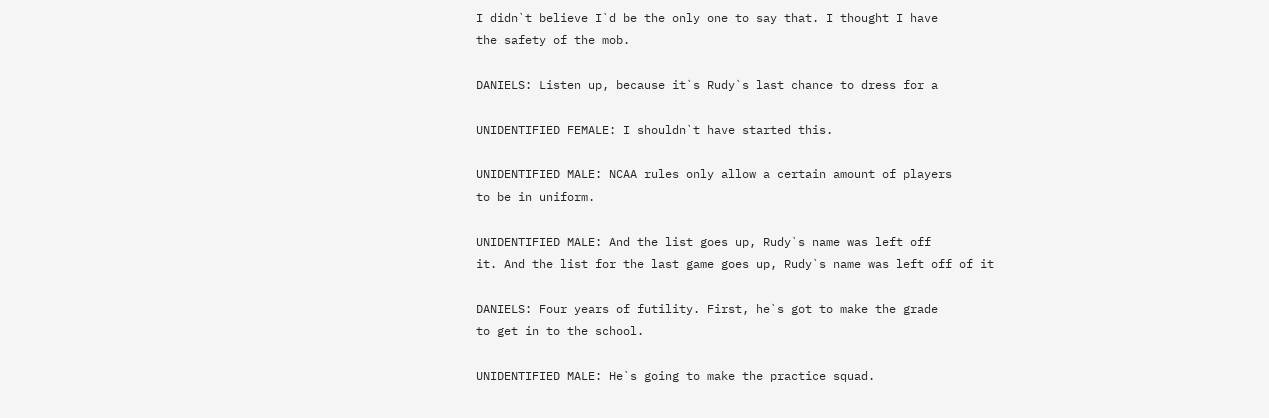I didn`t believe I`d be the only one to say that. I thought I have
the safety of the mob.

DANIELS: Listen up, because it`s Rudy`s last chance to dress for a

UNIDENTIFIED FEMALE: I shouldn`t have started this.

UNIDENTIFIED MALE: NCAA rules only allow a certain amount of players
to be in uniform.

UNIDENTIFIED MALE: And the list goes up, Rudy`s name was left off
it. And the list for the last game goes up, Rudy`s name was left off of it

DANIELS: Four years of futility. First, he`s got to make the grade
to get in to the school.

UNIDENTIFIED MALE: He`s going to make the practice squad.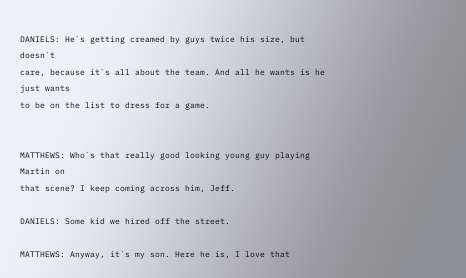DANIELS: He`s getting creamed by guys twice his size, but doesn`t
care, because it`s all about the team. And all he wants is he just wants
to be on the list to dress for a game.


MATTHEWS: Who`s that really good looking young guy playing Martin on
that scene? I keep coming across him, Jeff.

DANIELS: Some kid we hired off the street.

MATTHEWS: Anyway, it`s my son. Here he is, I love that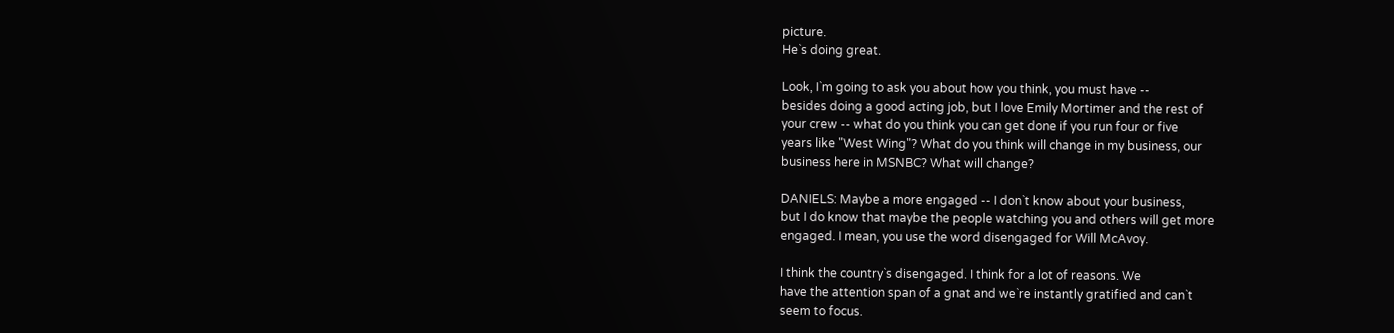picture.
He`s doing great.

Look, I`m going to ask you about how you think, you must have --
besides doing a good acting job, but I love Emily Mortimer and the rest of
your crew -- what do you think you can get done if you run four or five
years like "West Wing"? What do you think will change in my business, our
business here in MSNBC? What will change?

DANIELS: Maybe a more engaged -- I don`t know about your business,
but I do know that maybe the people watching you and others will get more
engaged. I mean, you use the word disengaged for Will McAvoy.

I think the country`s disengaged. I think for a lot of reasons. We
have the attention span of a gnat and we`re instantly gratified and can`t
seem to focus.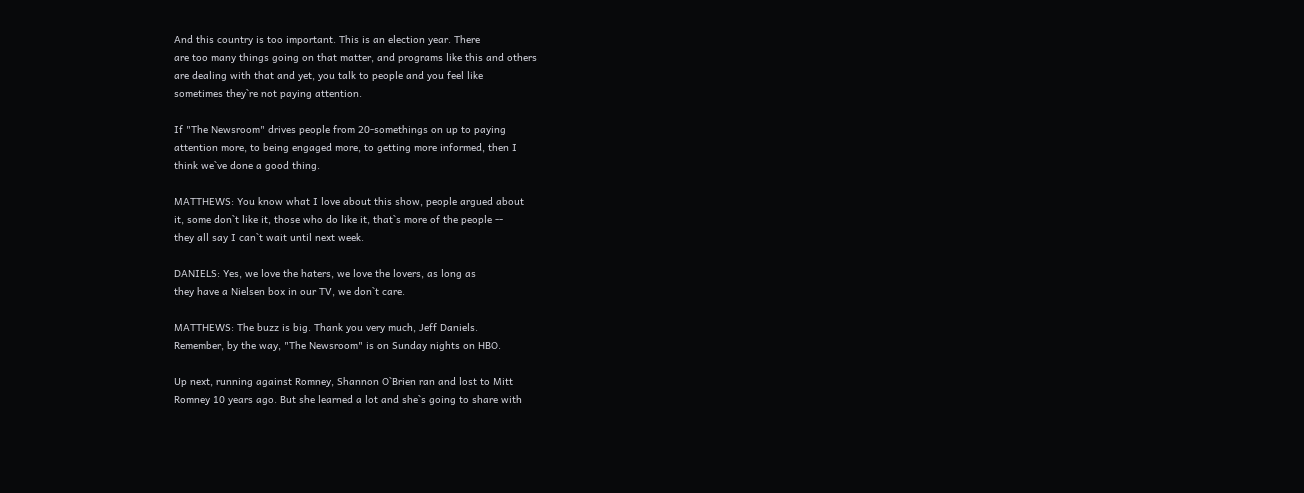And this country is too important. This is an election year. There
are too many things going on that matter, and programs like this and others
are dealing with that and yet, you talk to people and you feel like
sometimes they`re not paying attention.

If "The Newsroom" drives people from 20-somethings on up to paying
attention more, to being engaged more, to getting more informed, then I
think we`ve done a good thing.

MATTHEWS: You know what I love about this show, people argued about
it, some don`t like it, those who do like it, that`s more of the people --
they all say I can`t wait until next week.

DANIELS: Yes, we love the haters, we love the lovers, as long as
they have a Nielsen box in our TV, we don`t care.

MATTHEWS: The buzz is big. Thank you very much, Jeff Daniels.
Remember, by the way, "The Newsroom" is on Sunday nights on HBO.

Up next, running against Romney, Shannon O`Brien ran and lost to Mitt
Romney 10 years ago. But she learned a lot and she`s going to share with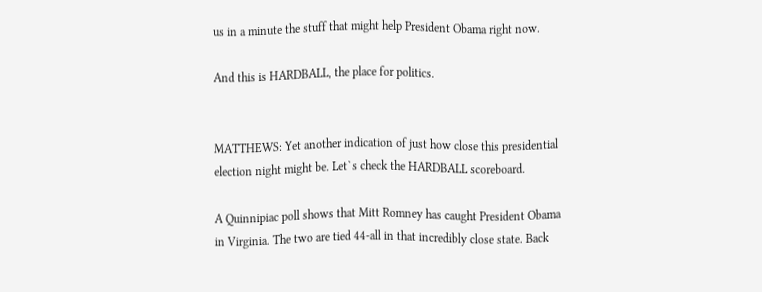us in a minute the stuff that might help President Obama right now.

And this is HARDBALL, the place for politics.


MATTHEWS: Yet another indication of just how close this presidential
election night might be. Let`s check the HARDBALL scoreboard.

A Quinnipiac poll shows that Mitt Romney has caught President Obama
in Virginia. The two are tied 44-all in that incredibly close state. Back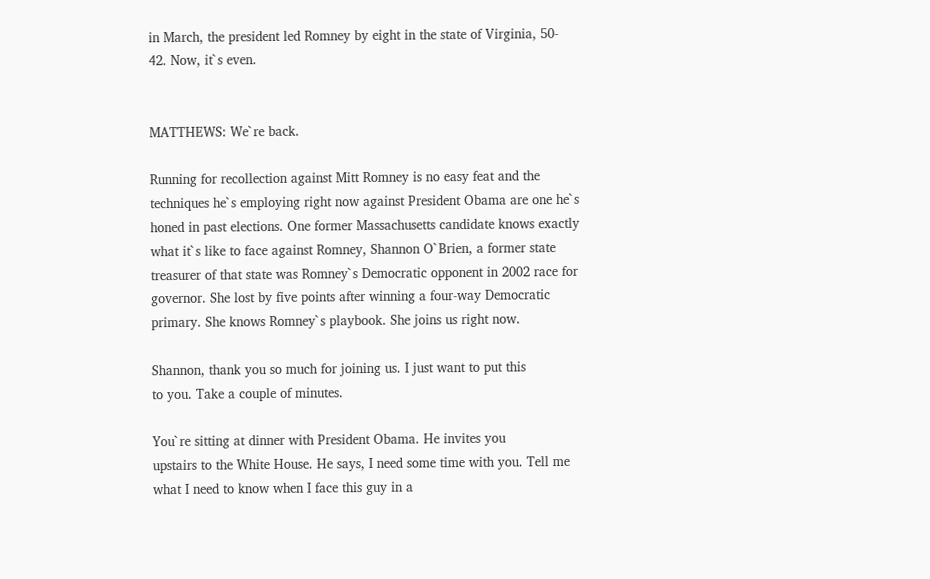in March, the president led Romney by eight in the state of Virginia, 50-
42. Now, it`s even.


MATTHEWS: We`re back.

Running for recollection against Mitt Romney is no easy feat and the
techniques he`s employing right now against President Obama are one he`s
honed in past elections. One former Massachusetts candidate knows exactly
what it`s like to face against Romney, Shannon O`Brien, a former state
treasurer of that state was Romney`s Democratic opponent in 2002 race for
governor. She lost by five points after winning a four-way Democratic
primary. She knows Romney`s playbook. She joins us right now.

Shannon, thank you so much for joining us. I just want to put this
to you. Take a couple of minutes.

You`re sitting at dinner with President Obama. He invites you
upstairs to the White House. He says, I need some time with you. Tell me
what I need to know when I face this guy in a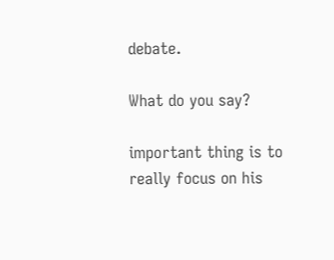debate.

What do you say?

important thing is to really focus on his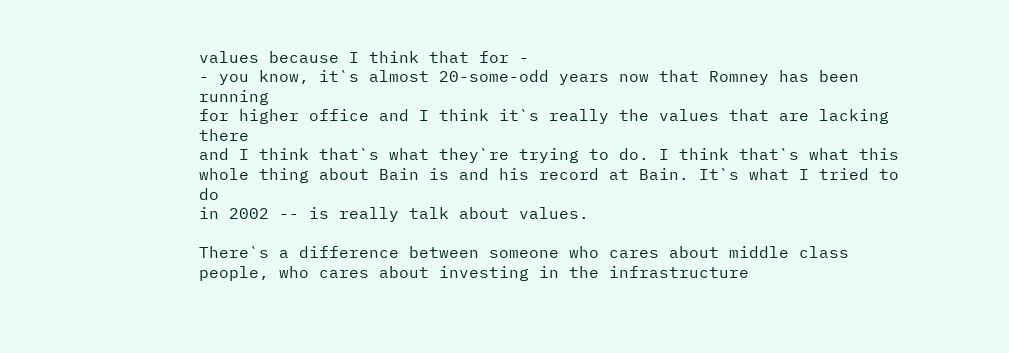values because I think that for -
- you know, it`s almost 20-some-odd years now that Romney has been running
for higher office and I think it`s really the values that are lacking there
and I think that`s what they`re trying to do. I think that`s what this
whole thing about Bain is and his record at Bain. It`s what I tried to do
in 2002 -- is really talk about values.

There`s a difference between someone who cares about middle class
people, who cares about investing in the infrastructure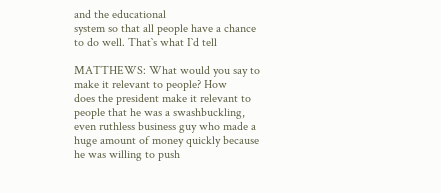and the educational
system so that all people have a chance to do well. That`s what I`d tell

MATTHEWS: What would you say to make it relevant to people? How
does the president make it relevant to people that he was a swashbuckling,
even ruthless business guy who made a huge amount of money quickly because
he was willing to push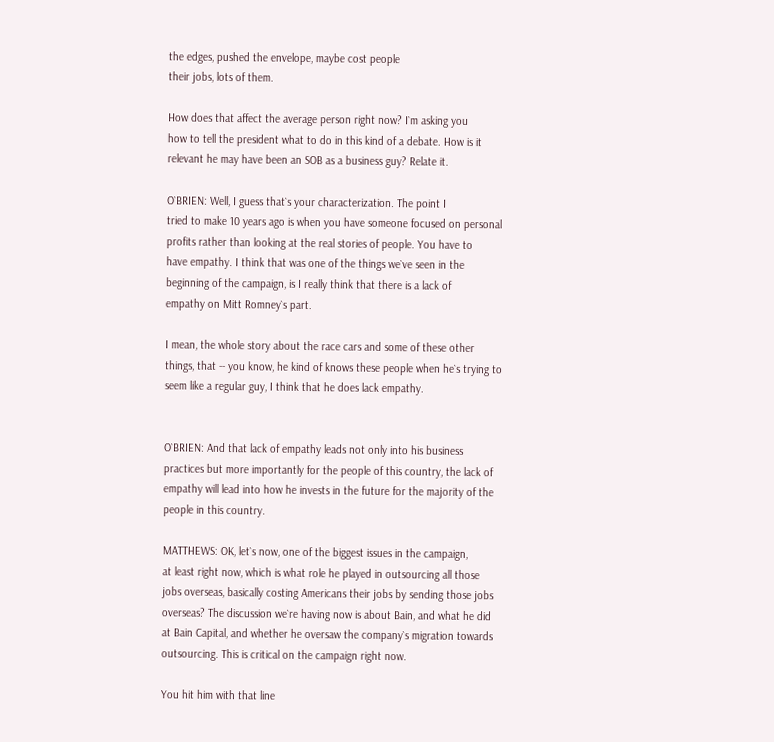the edges, pushed the envelope, maybe cost people
their jobs, lots of them.

How does that affect the average person right now? I`m asking you
how to tell the president what to do in this kind of a debate. How is it
relevant he may have been an SOB as a business guy? Relate it.

O`BRIEN: Well, I guess that`s your characterization. The point I
tried to make 10 years ago is when you have someone focused on personal
profits rather than looking at the real stories of people. You have to
have empathy. I think that was one of the things we`ve seen in the
beginning of the campaign, is I really think that there is a lack of
empathy on Mitt Romney`s part.

I mean, the whole story about the race cars and some of these other
things, that -- you know, he kind of knows these people when he`s trying to
seem like a regular guy, I think that he does lack empathy.


O`BRIEN: And that lack of empathy leads not only into his business
practices but more importantly for the people of this country, the lack of
empathy will lead into how he invests in the future for the majority of the
people in this country.

MATTHEWS: OK, let`s now, one of the biggest issues in the campaign,
at least right now, which is what role he played in outsourcing all those
jobs overseas, basically costing Americans their jobs by sending those jobs
overseas? The discussion we`re having now is about Bain, and what he did
at Bain Capital, and whether he oversaw the company`s migration towards
outsourcing. This is critical on the campaign right now.

You hit him with that line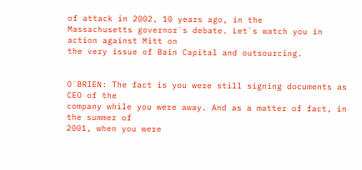of attack in 2002, 10 years ago, in the
Massachusetts governor`s debate. Let`s watch you in action against Mitt on
the very issue of Bain Capital and outsourcing.


O`BRIEN: The fact is you were still signing documents as CEO of the
company while you were away. And as a matter of fact, in the summer of
2001, when you were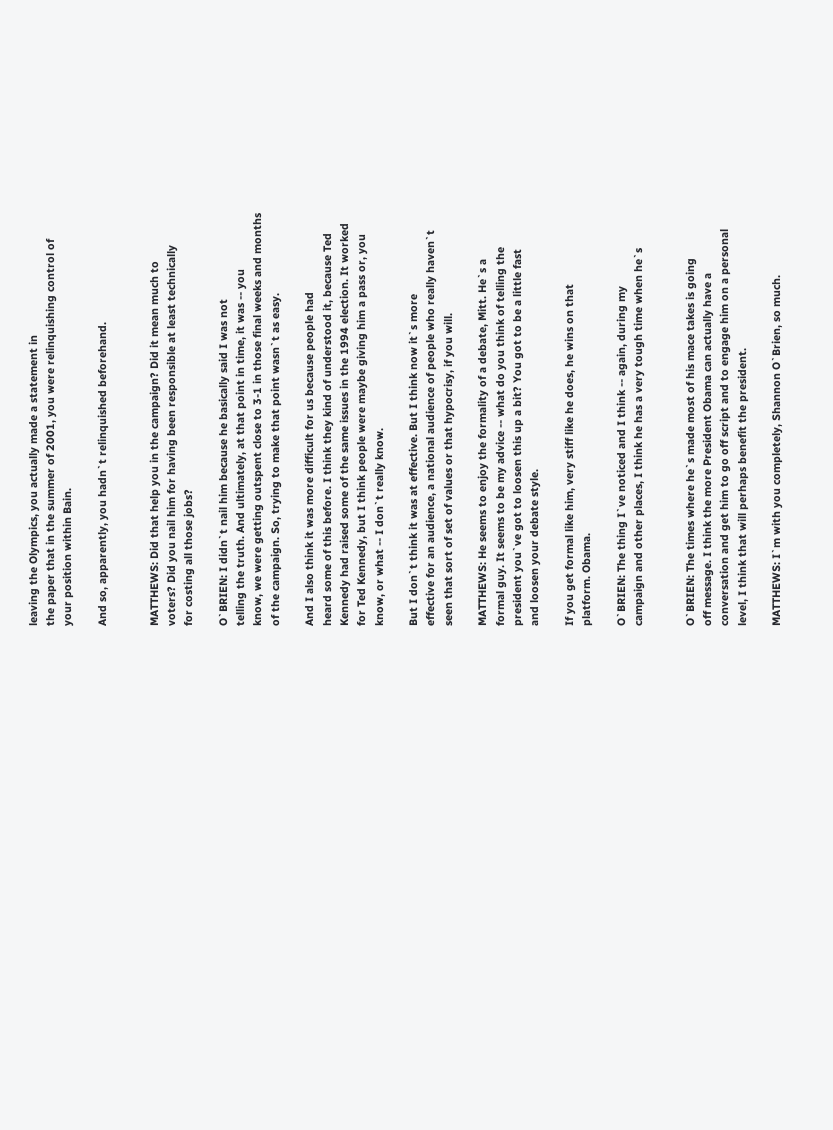leaving the Olympics, you actually made a statement in
the paper that in the summer of 2001, you were relinquishing control of
your position within Bain.

And so, apparently, you hadn`t relinquished beforehand.


MATTHEWS: Did that help you in the campaign? Did it mean much to
voters? Did you nail him for having been responsible at least technically
for costing all those jobs?

O`BRIEN: I didn`t nail him because he basically said I was not
telling the truth. And ultimately, at that point in time, it was -- you
know, we were getting outspent close to 3-1 in those final weeks and months
of the campaign. So, trying to make that point wasn`t as easy.

And I also think it was more difficult for us because people had
heard some of this before. I think they kind of understood it, because Ted
Kennedy had raised some of the same issues in the 1994 election. It worked
for Ted Kennedy, but I think people were maybe giving him a pass or, you
know, or what -- I don`t really know.

But I don`t think it was at effective. But I think now it`s more
effective for an audience, a national audience of people who really haven`t
seen that sort of set of values or that hypocrisy, if you will.

MATTHEWS: He seems to enjoy the formality of a debate, Mitt. He`s a
formal guy. It seems to be my advice -- what do you think of telling the
president you`ve got to loosen this up a bit? You got to be a little fast
and loosen your debate style.

If you get formal like him, very stiff like he does, he wins on that
platform. Obama.

O`BRIEN: The thing I`ve noticed and I think -- again, during my
campaign and other places, I think he has a very tough time when he`s


O`BRIEN: The times where he`s made most of his mace takes is going
off message. I think the more President Obama can actually have a
conversation and get him to go off script and to engage him on a personal
level, I think that will perhaps benefit the president.

MATTHEWS: I`m with you completely, Shannon O`Brien, so much.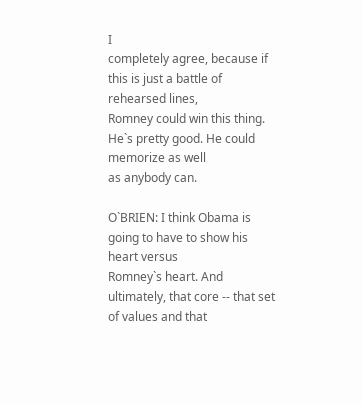I
completely agree, because if this is just a battle of rehearsed lines,
Romney could win this thing. He`s pretty good. He could memorize as well
as anybody can.

O`BRIEN: I think Obama is going to have to show his heart versus
Romney`s heart. And ultimately, that core -- that set of values and that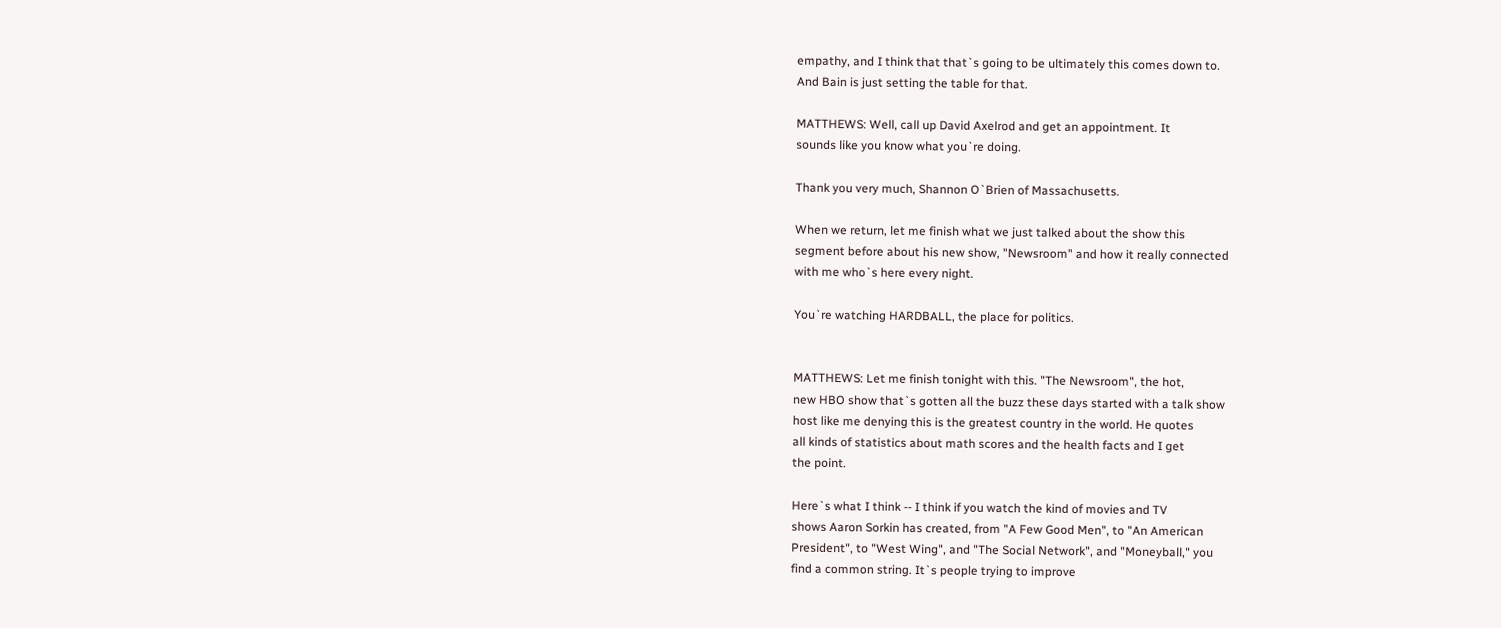empathy, and I think that that`s going to be ultimately this comes down to.
And Bain is just setting the table for that.

MATTHEWS: Well, call up David Axelrod and get an appointment. It
sounds like you know what you`re doing.

Thank you very much, Shannon O`Brien of Massachusetts.

When we return, let me finish what we just talked about the show this
segment before about his new show, "Newsroom" and how it really connected
with me who`s here every night.

You`re watching HARDBALL, the place for politics.


MATTHEWS: Let me finish tonight with this. "The Newsroom", the hot,
new HBO show that`s gotten all the buzz these days started with a talk show
host like me denying this is the greatest country in the world. He quotes
all kinds of statistics about math scores and the health facts and I get
the point.

Here`s what I think -- I think if you watch the kind of movies and TV
shows Aaron Sorkin has created, from "A Few Good Men", to "An American
President", to "West Wing", and "The Social Network", and "Moneyball," you
find a common string. It`s people trying to improve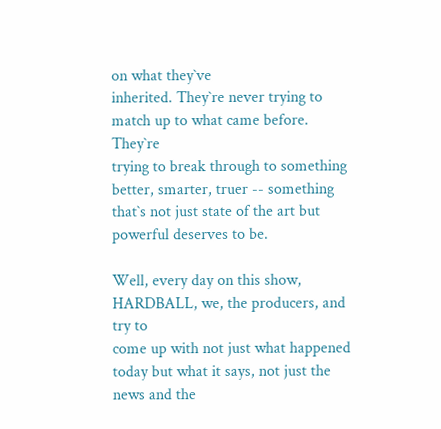on what they`ve
inherited. They`re never trying to match up to what came before. They`re
trying to break through to something better, smarter, truer -- something
that`s not just state of the art but powerful deserves to be.

Well, every day on this show, HARDBALL, we, the producers, and try to
come up with not just what happened today but what it says, not just the
news and the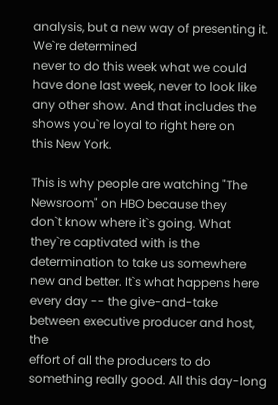analysis, but a new way of presenting it. We`re determined
never to do this week what we could have done last week, never to look like
any other show. And that includes the shows you`re loyal to right here on
this New York.

This is why people are watching "The Newsroom" on HBO because they
don`t know where it`s going. What they`re captivated with is the
determination to take us somewhere new and better. It`s what happens here
every day -- the give-and-take between executive producer and host, the
effort of all the producers to do something really good. All this day-long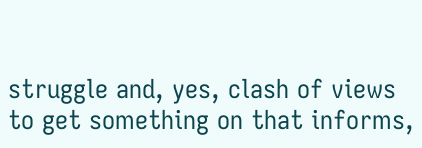struggle and, yes, clash of views to get something on that informs,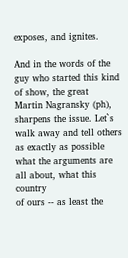exposes, and ignites.

And in the words of the guy who started this kind of show, the great
Martin Nagransky (ph), sharpens the issue. Let`s walk away and tell others
as exactly as possible what the arguments are all about, what this country
of ours -- as least the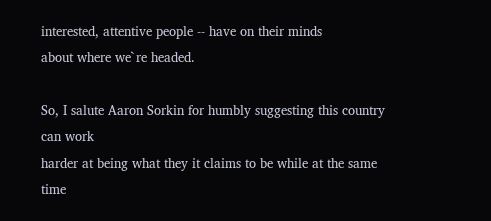interested, attentive people -- have on their minds
about where we`re headed.

So, I salute Aaron Sorkin for humbly suggesting this country can work
harder at being what they it claims to be while at the same time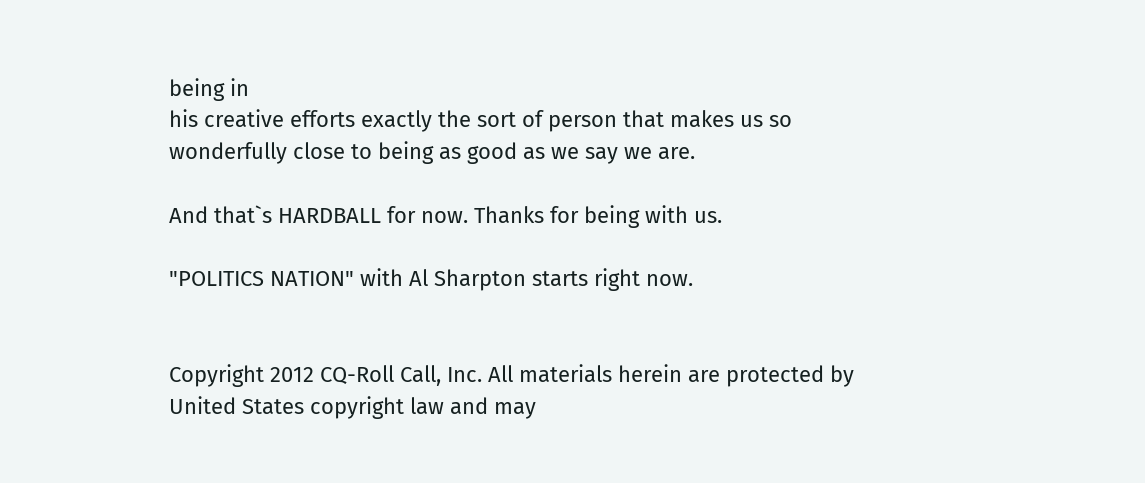being in
his creative efforts exactly the sort of person that makes us so
wonderfully close to being as good as we say we are.

And that`s HARDBALL for now. Thanks for being with us.

"POLITICS NATION" with Al Sharpton starts right now.


Copyright 2012 CQ-Roll Call, Inc. All materials herein are protected by
United States copyright law and may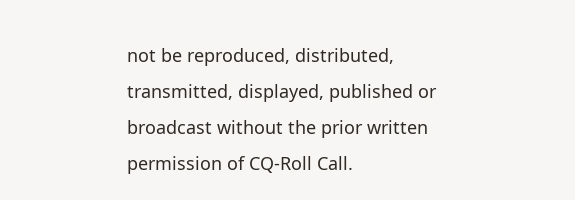not be reproduced, distributed,
transmitted, displayed, published or broadcast without the prior written
permission of CQ-Roll Call.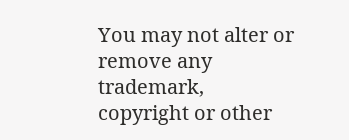You may not alter or remove any trademark,
copyright or other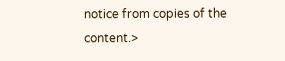notice from copies of the content.>